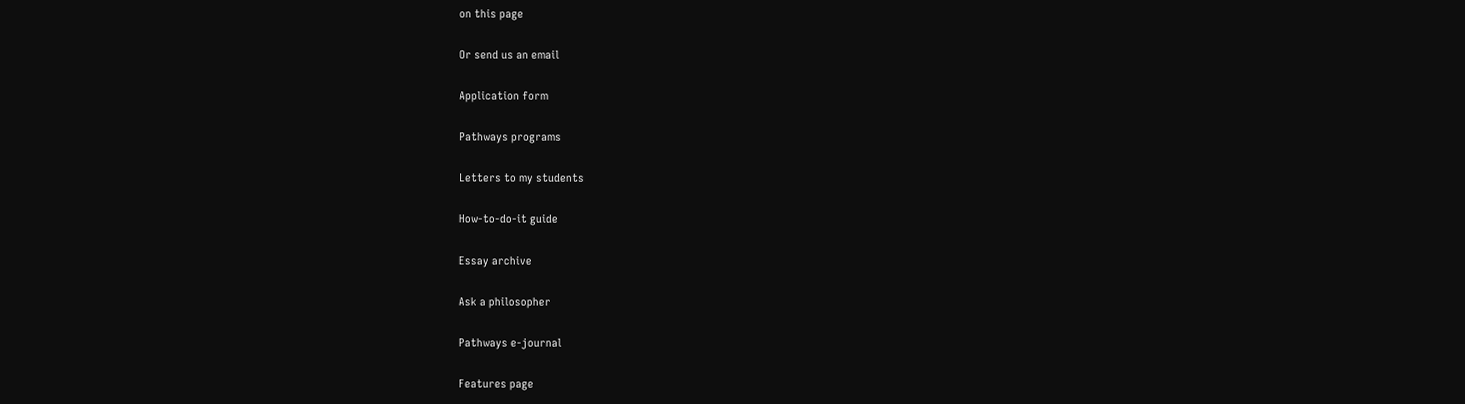on this page

Or send us an email

Application form

Pathways programs

Letters to my students

How-to-do-it guide

Essay archive

Ask a philosopher

Pathways e-journal

Features page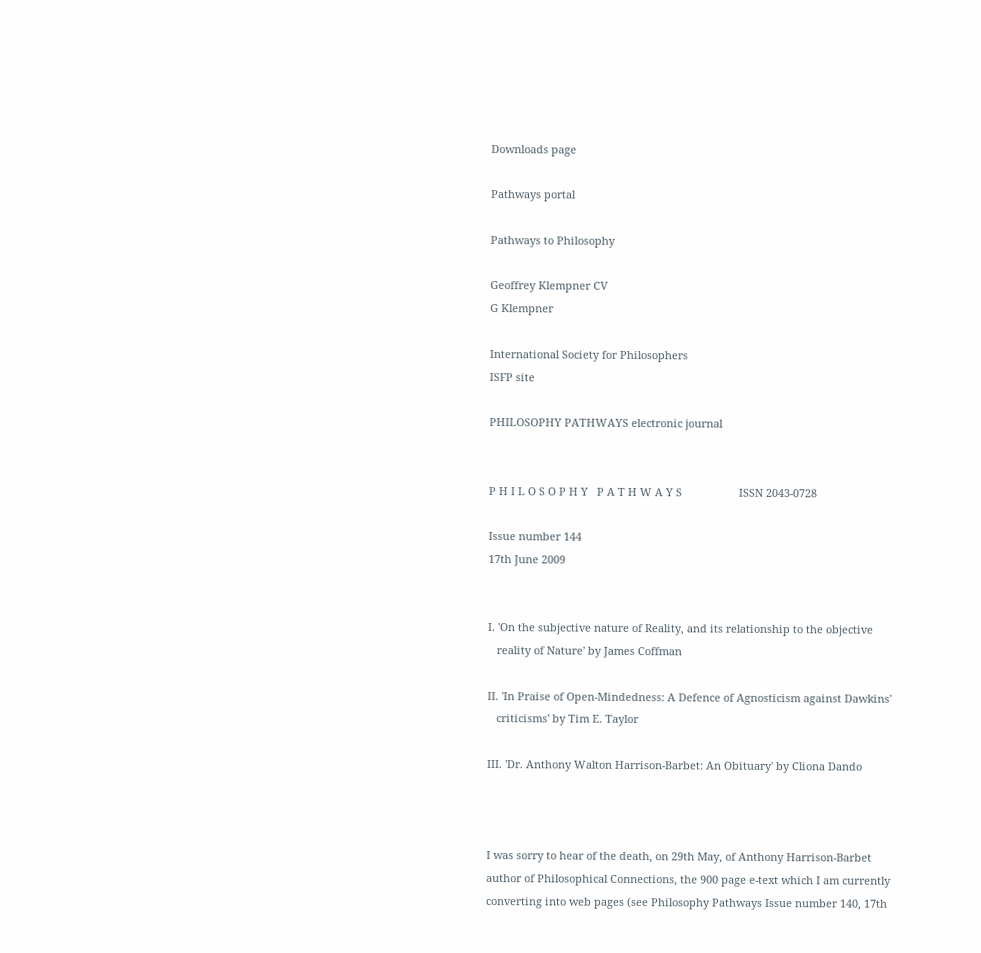Downloads page

Pathways portal

Pathways to Philosophy

Geoffrey Klempner CV
G Klempner

International Society for Philosophers
ISFP site

PHILOSOPHY PATHWAYS electronic journal


P H I L O S O P H Y   P A T H W A Y S                   ISSN 2043-0728

Issue number 144
17th June 2009


I. 'On the subjective nature of Reality, and its relationship to the objective
   reality of Nature' by James Coffman

II. 'In Praise of Open-Mindedness: A Defence of Agnosticism against Dawkins'
   criticisms' by Tim E. Taylor

III. 'Dr. Anthony Walton Harrison-Barbet: An Obituary' by Cliona Dando



I was sorry to hear of the death, on 29th May, of Anthony Harrison-Barbet
author of Philosophical Connections, the 900 page e-text which I am currently
converting into web pages (see Philosophy Pathways Issue number 140, 17th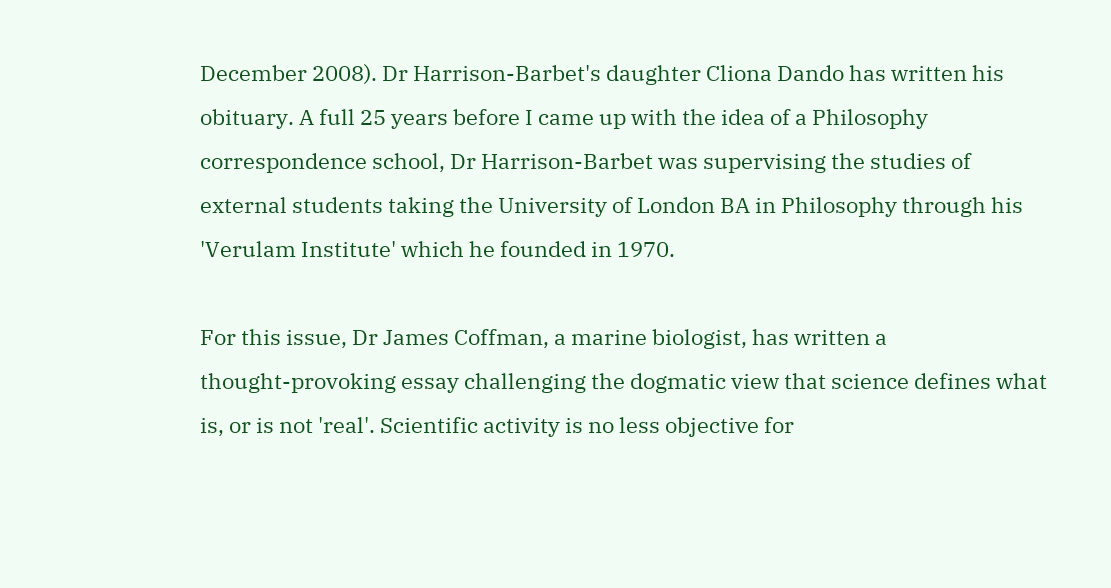December 2008). Dr Harrison-Barbet's daughter Cliona Dando has written his
obituary. A full 25 years before I came up with the idea of a Philosophy
correspondence school, Dr Harrison-Barbet was supervising the studies of
external students taking the University of London BA in Philosophy through his
'Verulam Institute' which he founded in 1970.

For this issue, Dr James Coffman, a marine biologist, has written a
thought-provoking essay challenging the dogmatic view that science defines what
is, or is not 'real'. Scientific activity is no less objective for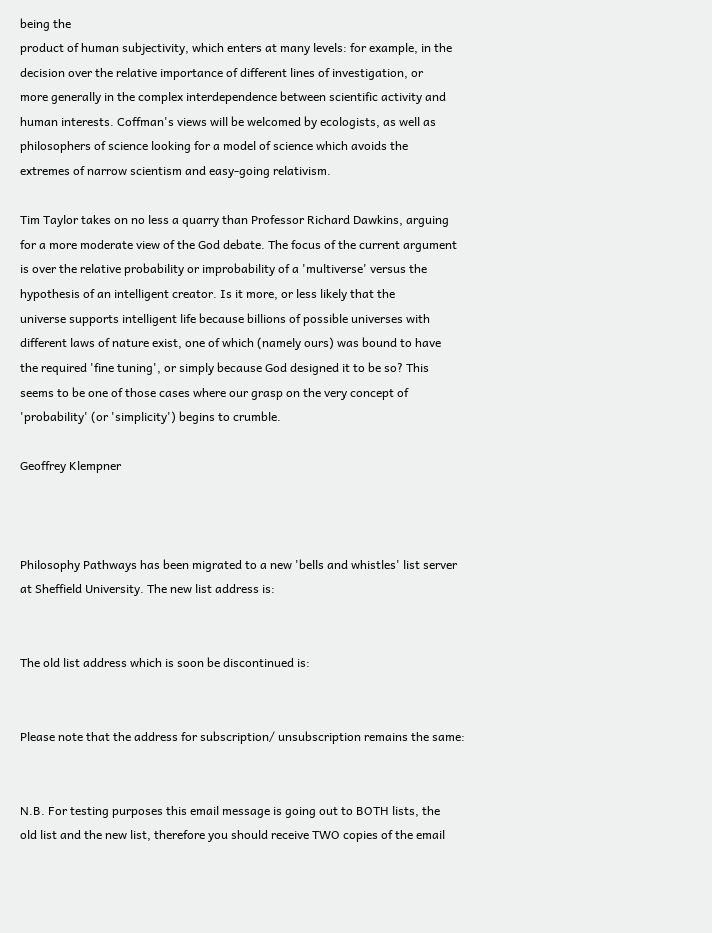being the
product of human subjectivity, which enters at many levels: for example, in the
decision over the relative importance of different lines of investigation, or
more generally in the complex interdependence between scientific activity and
human interests. Coffman's views will be welcomed by ecologists, as well as
philosophers of science looking for a model of science which avoids the
extremes of narrow scientism and easy-going relativism.

Tim Taylor takes on no less a quarry than Professor Richard Dawkins, arguing
for a more moderate view of the God debate. The focus of the current argument
is over the relative probability or improbability of a 'multiverse' versus the
hypothesis of an intelligent creator. Is it more, or less likely that the
universe supports intelligent life because billions of possible universes with
different laws of nature exist, one of which (namely ours) was bound to have
the required 'fine tuning', or simply because God designed it to be so? This
seems to be one of those cases where our grasp on the very concept of
'probability' (or 'simplicity') begins to crumble.

Geoffrey Klempner



Philosophy Pathways has been migrated to a new 'bells and whistles' list server
at Sheffield University. The new list address is:


The old list address which is soon be discontinued is:


Please note that the address for subscription/ unsubscription remains the same:


N.B. For testing purposes this email message is going out to BOTH lists, the
old list and the new list, therefore you should receive TWO copies of the email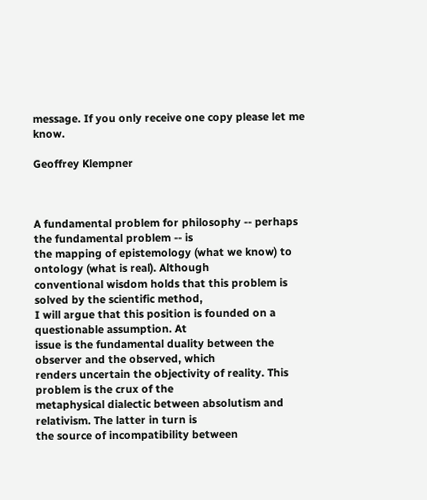message. If you only receive one copy please let me know.

Geoffrey Klempner



A fundamental problem for philosophy -- perhaps the fundamental problem -- is
the mapping of epistemology (what we know) to ontology (what is real). Although
conventional wisdom holds that this problem is solved by the scientific method,
I will argue that this position is founded on a questionable assumption. At
issue is the fundamental duality between the observer and the observed, which
renders uncertain the objectivity of reality. This problem is the crux of the
metaphysical dialectic between absolutism and relativism. The latter in turn is
the source of incompatibility between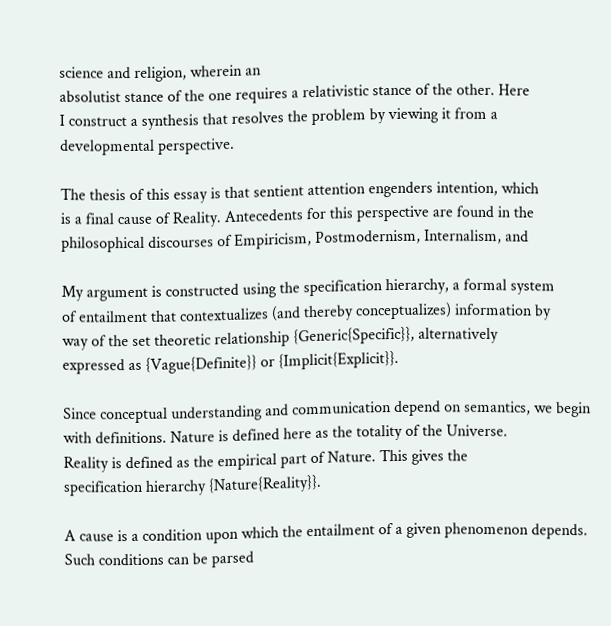science and religion, wherein an
absolutist stance of the one requires a relativistic stance of the other. Here
I construct a synthesis that resolves the problem by viewing it from a
developmental perspective.

The thesis of this essay is that sentient attention engenders intention, which
is a final cause of Reality. Antecedents for this perspective are found in the
philosophical discourses of Empiricism, Postmodernism, Internalism, and

My argument is constructed using the specification hierarchy, a formal system
of entailment that contextualizes (and thereby conceptualizes) information by
way of the set theoretic relationship {Generic{Specific}}, alternatively
expressed as {Vague{Definite}} or {Implicit{Explicit}}.

Since conceptual understanding and communication depend on semantics, we begin
with definitions. Nature is defined here as the totality of the Universe.
Reality is defined as the empirical part of Nature. This gives the
specification hierarchy {Nature{Reality}}.

A cause is a condition upon which the entailment of a given phenomenon depends.
Such conditions can be parsed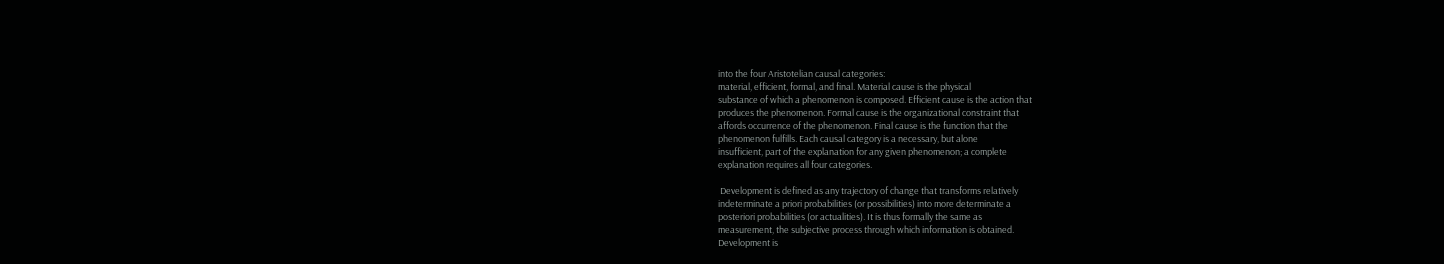into the four Aristotelian causal categories:
material, efficient, formal, and final. Material cause is the physical
substance of which a phenomenon is composed. Efficient cause is the action that
produces the phenomenon. Formal cause is the organizational constraint that
affords occurrence of the phenomenon. Final cause is the function that the
phenomenon fulfills. Each causal category is a necessary, but alone
insufficient, part of the explanation for any given phenomenon; a complete
explanation requires all four categories.

 Development is defined as any trajectory of change that transforms relatively
indeterminate a priori probabilities (or possibilities) into more determinate a
posteriori probabilities (or actualities). It is thus formally the same as
measurement, the subjective process through which information is obtained.
Development is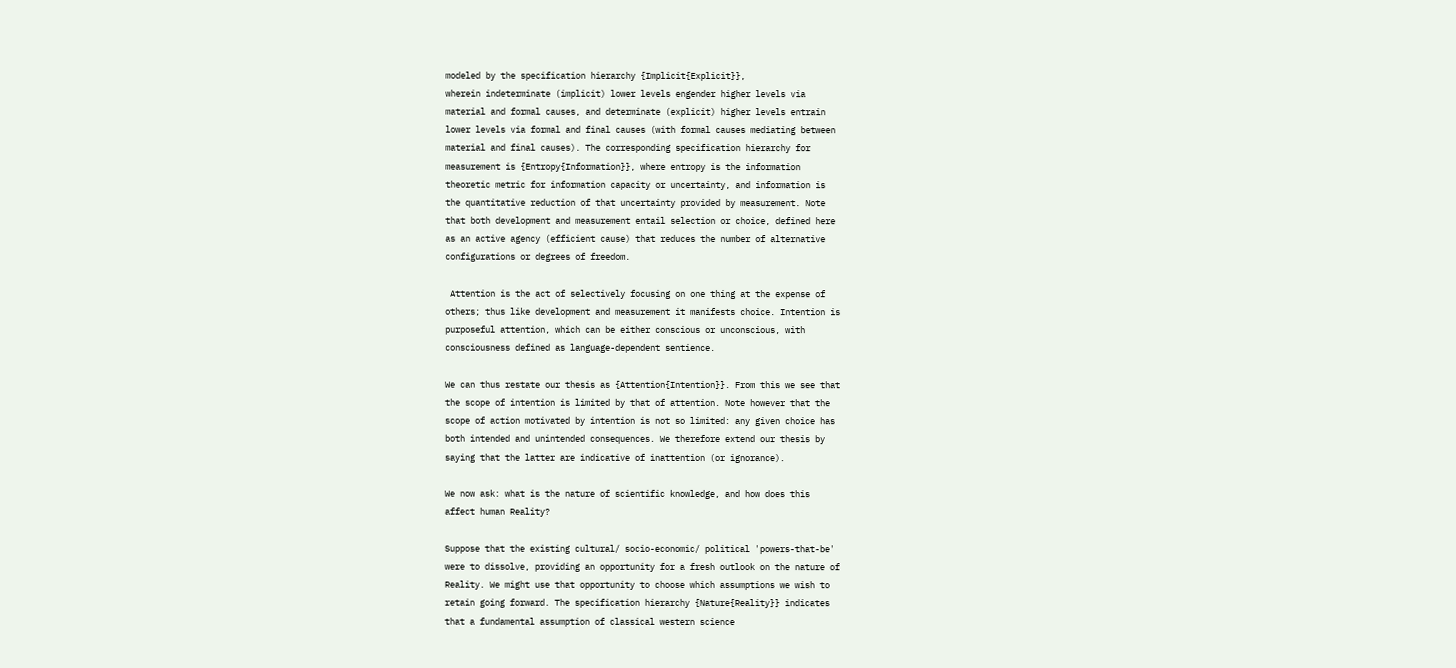modeled by the specification hierarchy {Implicit{Explicit}},
wherein indeterminate (implicit) lower levels engender higher levels via
material and formal causes, and determinate (explicit) higher levels entrain
lower levels via formal and final causes (with formal causes mediating between
material and final causes). The corresponding specification hierarchy for
measurement is {Entropy{Information}}, where entropy is the information
theoretic metric for information capacity or uncertainty, and information is
the quantitative reduction of that uncertainty provided by measurement. Note
that both development and measurement entail selection or choice, defined here
as an active agency (efficient cause) that reduces the number of alternative
configurations or degrees of freedom.

 Attention is the act of selectively focusing on one thing at the expense of
others; thus like development and measurement it manifests choice. Intention is
purposeful attention, which can be either conscious or unconscious, with
consciousness defined as language-dependent sentience.

We can thus restate our thesis as {Attention{Intention}}. From this we see that
the scope of intention is limited by that of attention. Note however that the
scope of action motivated by intention is not so limited: any given choice has
both intended and unintended consequences. We therefore extend our thesis by
saying that the latter are indicative of inattention (or ignorance).

We now ask: what is the nature of scientific knowledge, and how does this
affect human Reality?

Suppose that the existing cultural/ socio-economic/ political 'powers-that-be'
were to dissolve, providing an opportunity for a fresh outlook on the nature of
Reality. We might use that opportunity to choose which assumptions we wish to
retain going forward. The specification hierarchy {Nature{Reality}} indicates
that a fundamental assumption of classical western science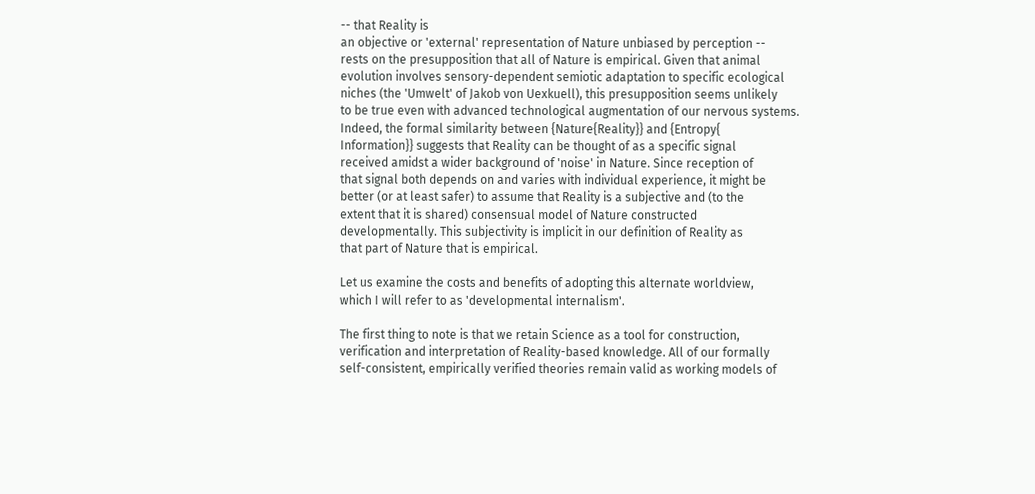-- that Reality is
an objective or 'external' representation of Nature unbiased by perception --
rests on the presupposition that all of Nature is empirical. Given that animal
evolution involves sensory-dependent semiotic adaptation to specific ecological
niches (the 'Umwelt' of Jakob von Uexkuell), this presupposition seems unlikely
to be true even with advanced technological augmentation of our nervous systems.
Indeed, the formal similarity between {Nature{Reality}} and {Entropy{
Information}} suggests that Reality can be thought of as a specific signal
received amidst a wider background of 'noise' in Nature. Since reception of
that signal both depends on and varies with individual experience, it might be
better (or at least safer) to assume that Reality is a subjective and (to the
extent that it is shared) consensual model of Nature constructed
developmentally. This subjectivity is implicit in our definition of Reality as
that part of Nature that is empirical.

Let us examine the costs and benefits of adopting this alternate worldview,
which I will refer to as 'developmental internalism'.

The first thing to note is that we retain Science as a tool for construction,
verification and interpretation of Reality-based knowledge. All of our formally
self-consistent, empirically verified theories remain valid as working models of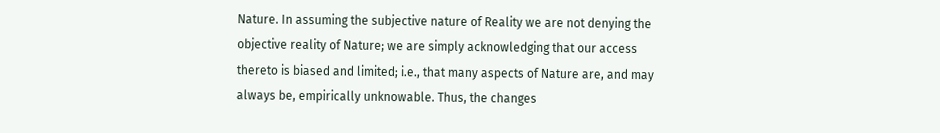Nature. In assuming the subjective nature of Reality we are not denying the
objective reality of Nature; we are simply acknowledging that our access
thereto is biased and limited; i.e., that many aspects of Nature are, and may
always be, empirically unknowable. Thus, the changes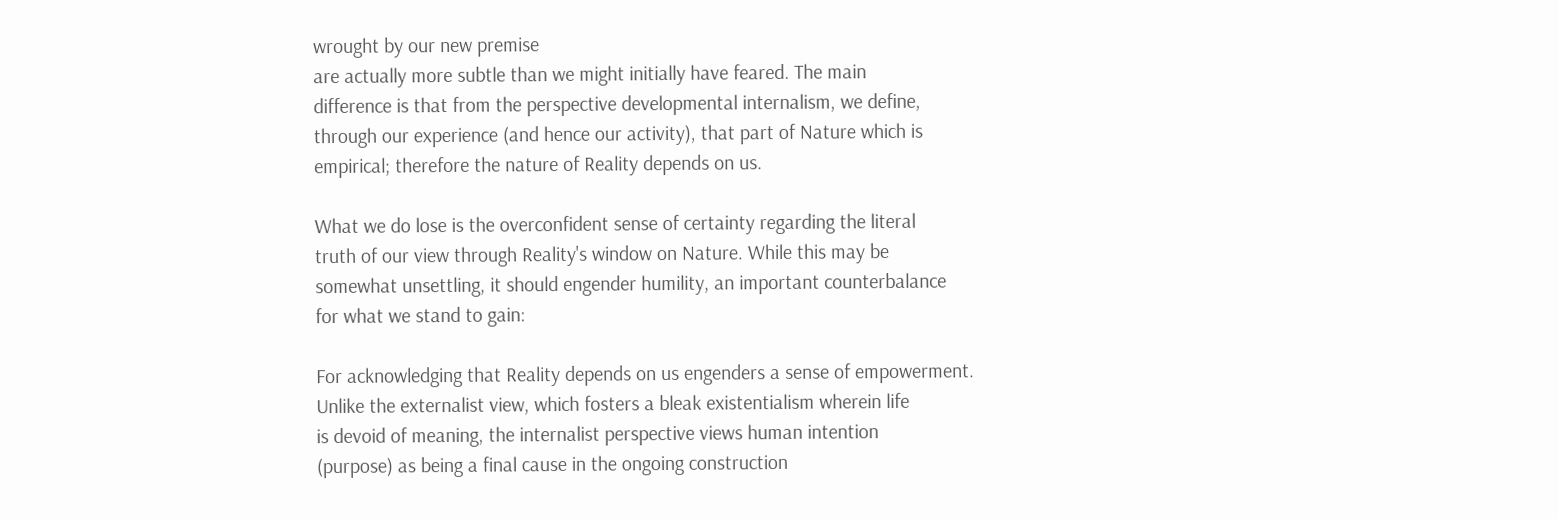wrought by our new premise
are actually more subtle than we might initially have feared. The main
difference is that from the perspective developmental internalism, we define,
through our experience (and hence our activity), that part of Nature which is
empirical; therefore the nature of Reality depends on us.

What we do lose is the overconfident sense of certainty regarding the literal
truth of our view through Reality's window on Nature. While this may be
somewhat unsettling, it should engender humility, an important counterbalance
for what we stand to gain:

For acknowledging that Reality depends on us engenders a sense of empowerment.
Unlike the externalist view, which fosters a bleak existentialism wherein life
is devoid of meaning, the internalist perspective views human intention
(purpose) as being a final cause in the ongoing construction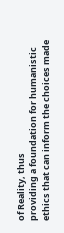of Reality, thus
providing a foundation for humanistic ethics that can inform the choices made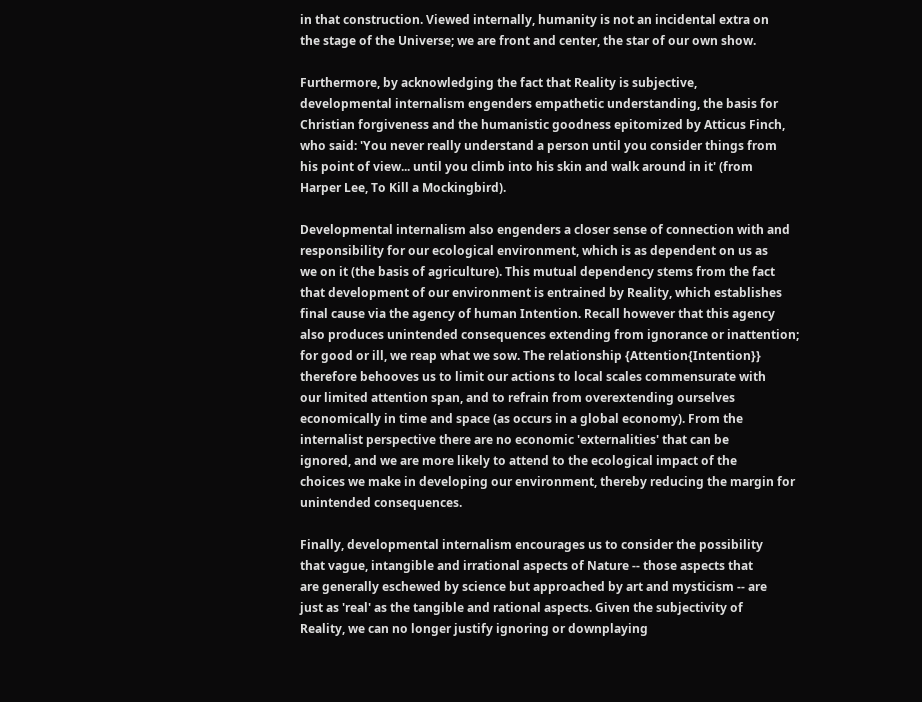in that construction. Viewed internally, humanity is not an incidental extra on
the stage of the Universe; we are front and center, the star of our own show.

Furthermore, by acknowledging the fact that Reality is subjective,
developmental internalism engenders empathetic understanding, the basis for
Christian forgiveness and the humanistic goodness epitomized by Atticus Finch,
who said: 'You never really understand a person until you consider things from
his point of view... until you climb into his skin and walk around in it' (from
Harper Lee, To Kill a Mockingbird).

Developmental internalism also engenders a closer sense of connection with and
responsibility for our ecological environment, which is as dependent on us as
we on it (the basis of agriculture). This mutual dependency stems from the fact
that development of our environment is entrained by Reality, which establishes
final cause via the agency of human Intention. Recall however that this agency
also produces unintended consequences extending from ignorance or inattention;
for good or ill, we reap what we sow. The relationship {Attention{Intention}}
therefore behooves us to limit our actions to local scales commensurate with
our limited attention span, and to refrain from overextending ourselves
economically in time and space (as occurs in a global economy). From the
internalist perspective there are no economic 'externalities' that can be
ignored, and we are more likely to attend to the ecological impact of the
choices we make in developing our environment, thereby reducing the margin for
unintended consequences.

Finally, developmental internalism encourages us to consider the possibility
that vague, intangible and irrational aspects of Nature -- those aspects that
are generally eschewed by science but approached by art and mysticism -- are
just as 'real' as the tangible and rational aspects. Given the subjectivity of
Reality, we can no longer justify ignoring or downplaying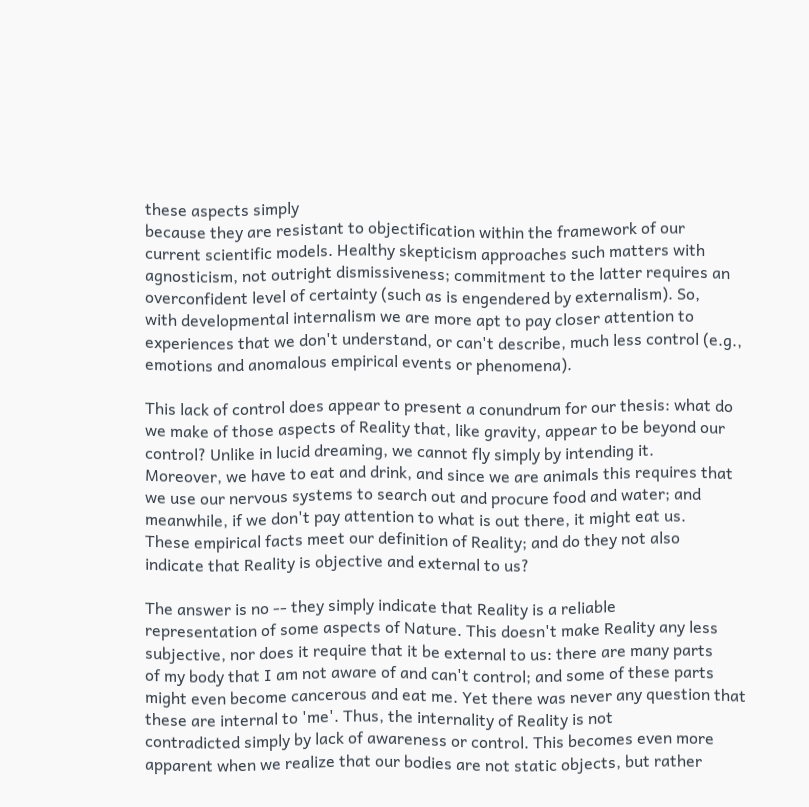these aspects simply
because they are resistant to objectification within the framework of our
current scientific models. Healthy skepticism approaches such matters with
agnosticism, not outright dismissiveness; commitment to the latter requires an
overconfident level of certainty (such as is engendered by externalism). So,
with developmental internalism we are more apt to pay closer attention to
experiences that we don't understand, or can't describe, much less control (e.g.,
emotions and anomalous empirical events or phenomena).

This lack of control does appear to present a conundrum for our thesis: what do
we make of those aspects of Reality that, like gravity, appear to be beyond our
control? Unlike in lucid dreaming, we cannot fly simply by intending it.
Moreover, we have to eat and drink, and since we are animals this requires that
we use our nervous systems to search out and procure food and water; and
meanwhile, if we don't pay attention to what is out there, it might eat us.
These empirical facts meet our definition of Reality; and do they not also
indicate that Reality is objective and external to us?

The answer is no -- they simply indicate that Reality is a reliable
representation of some aspects of Nature. This doesn't make Reality any less
subjective, nor does it require that it be external to us: there are many parts
of my body that I am not aware of and can't control; and some of these parts
might even become cancerous and eat me. Yet there was never any question that
these are internal to 'me'. Thus, the internality of Reality is not
contradicted simply by lack of awareness or control. This becomes even more
apparent when we realize that our bodies are not static objects, but rather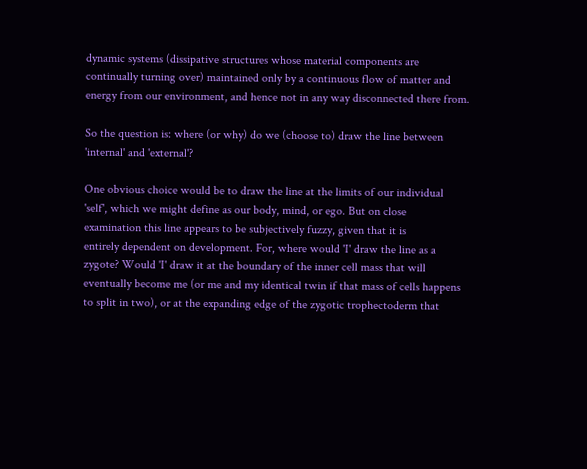dynamic systems (dissipative structures whose material components are
continually turning over) maintained only by a continuous flow of matter and
energy from our environment, and hence not in any way disconnected there from.

So the question is: where (or why) do we (choose to) draw the line between
'internal' and 'external'?

One obvious choice would be to draw the line at the limits of our individual
'self', which we might define as our body, mind, or ego. But on close
examination this line appears to be subjectively fuzzy, given that it is
entirely dependent on development. For, where would 'I' draw the line as a
zygote? Would 'I' draw it at the boundary of the inner cell mass that will
eventually become me (or me and my identical twin if that mass of cells happens
to split in two), or at the expanding edge of the zygotic trophectoderm that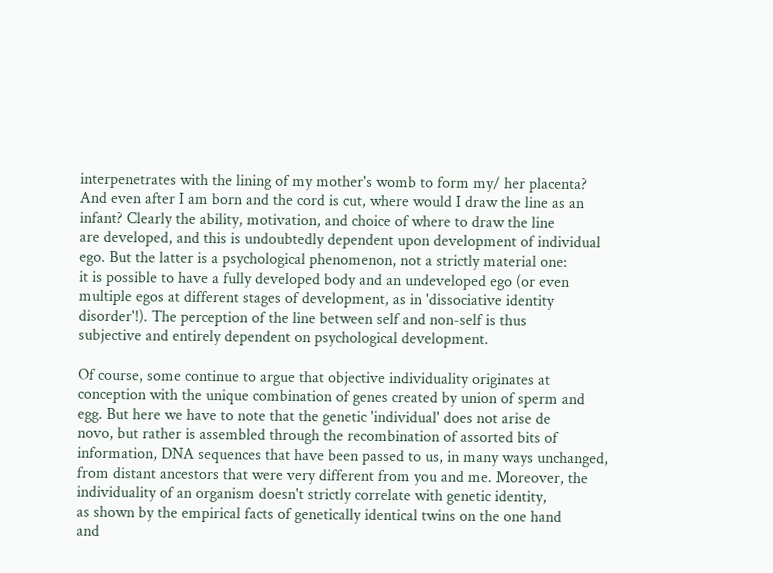interpenetrates with the lining of my mother's womb to form my/ her placenta?
And even after I am born and the cord is cut, where would I draw the line as an
infant? Clearly the ability, motivation, and choice of where to draw the line
are developed, and this is undoubtedly dependent upon development of individual
ego. But the latter is a psychological phenomenon, not a strictly material one:
it is possible to have a fully developed body and an undeveloped ego (or even
multiple egos at different stages of development, as in 'dissociative identity
disorder'!). The perception of the line between self and non-self is thus
subjective and entirely dependent on psychological development.

Of course, some continue to argue that objective individuality originates at
conception with the unique combination of genes created by union of sperm and
egg. But here we have to note that the genetic 'individual' does not arise de
novo, but rather is assembled through the recombination of assorted bits of
information, DNA sequences that have been passed to us, in many ways unchanged,
from distant ancestors that were very different from you and me. Moreover, the
individuality of an organism doesn't strictly correlate with genetic identity,
as shown by the empirical facts of genetically identical twins on the one hand
and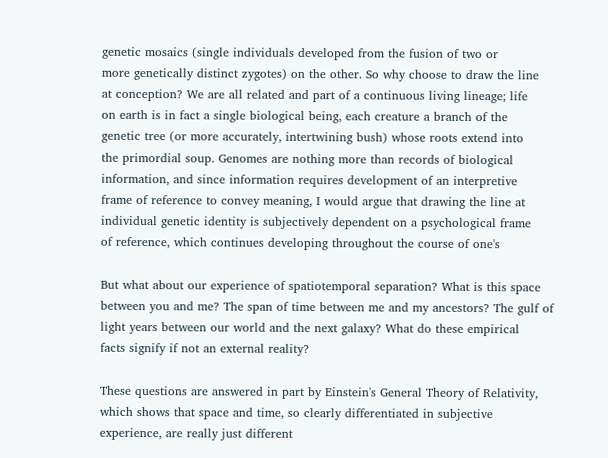genetic mosaics (single individuals developed from the fusion of two or
more genetically distinct zygotes) on the other. So why choose to draw the line
at conception? We are all related and part of a continuous living lineage; life
on earth is in fact a single biological being, each creature a branch of the
genetic tree (or more accurately, intertwining bush) whose roots extend into
the primordial soup. Genomes are nothing more than records of biological
information, and since information requires development of an interpretive
frame of reference to convey meaning, I would argue that drawing the line at
individual genetic identity is subjectively dependent on a psychological frame
of reference, which continues developing throughout the course of one's

But what about our experience of spatiotemporal separation? What is this space
between you and me? The span of time between me and my ancestors? The gulf of
light years between our world and the next galaxy? What do these empirical
facts signify if not an external reality?

These questions are answered in part by Einstein's General Theory of Relativity,
which shows that space and time, so clearly differentiated in subjective
experience, are really just different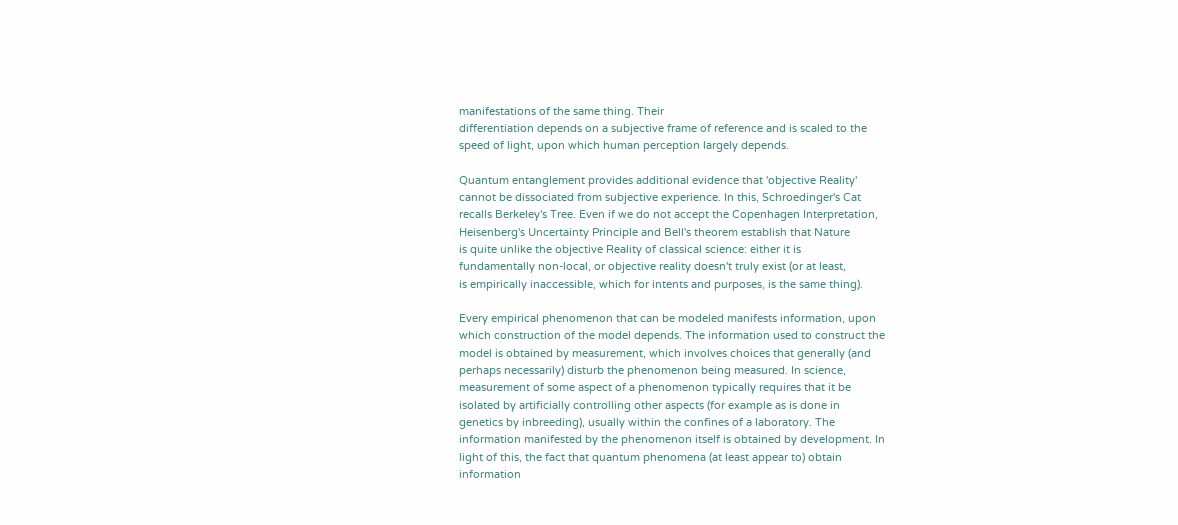manifestations of the same thing. Their
differentiation depends on a subjective frame of reference and is scaled to the
speed of light, upon which human perception largely depends.

Quantum entanglement provides additional evidence that 'objective Reality'
cannot be dissociated from subjective experience. In this, Schroedinger's Cat
recalls Berkeley's Tree. Even if we do not accept the Copenhagen Interpretation,
Heisenberg's Uncertainty Principle and Bell's theorem establish that Nature
is quite unlike the objective Reality of classical science: either it is
fundamentally non-local, or objective reality doesn't truly exist (or at least,
is empirically inaccessible, which for intents and purposes, is the same thing).

Every empirical phenomenon that can be modeled manifests information, upon
which construction of the model depends. The information used to construct the
model is obtained by measurement, which involves choices that generally (and
perhaps necessarily) disturb the phenomenon being measured. In science,
measurement of some aspect of a phenomenon typically requires that it be
isolated by artificially controlling other aspects (for example as is done in
genetics by inbreeding), usually within the confines of a laboratory. The
information manifested by the phenomenon itself is obtained by development. In
light of this, the fact that quantum phenomena (at least appear to) obtain
information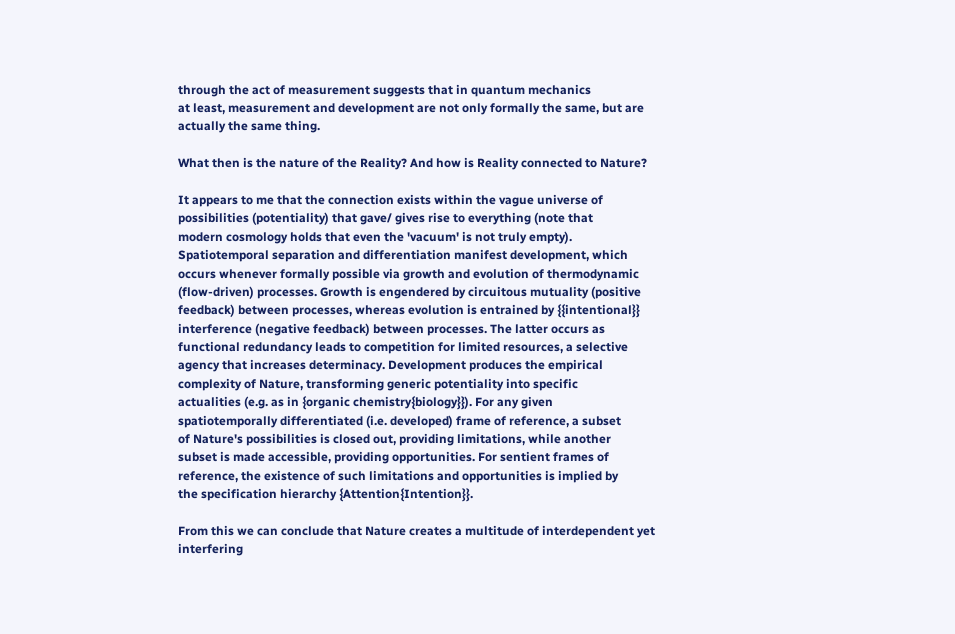through the act of measurement suggests that in quantum mechanics
at least, measurement and development are not only formally the same, but are
actually the same thing.

What then is the nature of the Reality? And how is Reality connected to Nature?

It appears to me that the connection exists within the vague universe of
possibilities (potentiality) that gave/ gives rise to everything (note that
modern cosmology holds that even the 'vacuum' is not truly empty).
Spatiotemporal separation and differentiation manifest development, which
occurs whenever formally possible via growth and evolution of thermodynamic
(flow-driven) processes. Growth is engendered by circuitous mutuality (positive
feedback) between processes, whereas evolution is entrained by {{intentional}}
interference (negative feedback) between processes. The latter occurs as
functional redundancy leads to competition for limited resources, a selective
agency that increases determinacy. Development produces the empirical
complexity of Nature, transforming generic potentiality into specific
actualities (e.g. as in {organic chemistry{biology}}). For any given
spatiotemporally differentiated (i.e. developed) frame of reference, a subset
of Nature's possibilities is closed out, providing limitations, while another
subset is made accessible, providing opportunities. For sentient frames of
reference, the existence of such limitations and opportunities is implied by
the specification hierarchy {Attention{Intention}}.

From this we can conclude that Nature creates a multitude of interdependent yet
interfering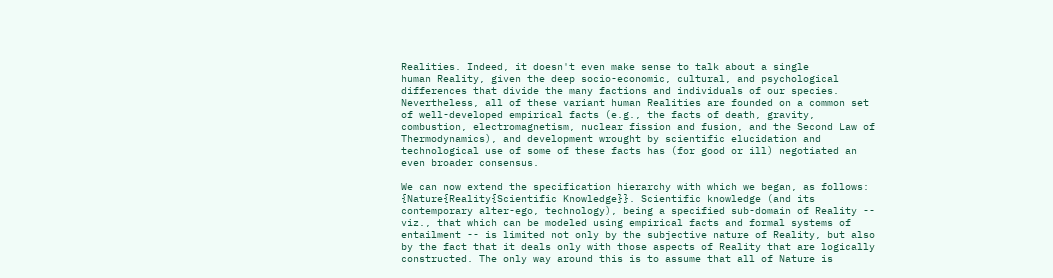Realities. Indeed, it doesn't even make sense to talk about a single
human Reality, given the deep socio-economic, cultural, and psychological
differences that divide the many factions and individuals of our species.
Nevertheless, all of these variant human Realities are founded on a common set
of well-developed empirical facts (e.g., the facts of death, gravity,
combustion, electromagnetism, nuclear fission and fusion, and the Second Law of
Thermodynamics), and development wrought by scientific elucidation and
technological use of some of these facts has (for good or ill) negotiated an
even broader consensus.

We can now extend the specification hierarchy with which we began, as follows:
{Nature{Reality{Scientific Knowledge}}. Scientific knowledge (and its
contemporary alter-ego, technology), being a specified sub-domain of Reality --
viz., that which can be modeled using empirical facts and formal systems of
entailment -- is limited not only by the subjective nature of Reality, but also
by the fact that it deals only with those aspects of Reality that are logically
constructed. The only way around this is to assume that all of Nature is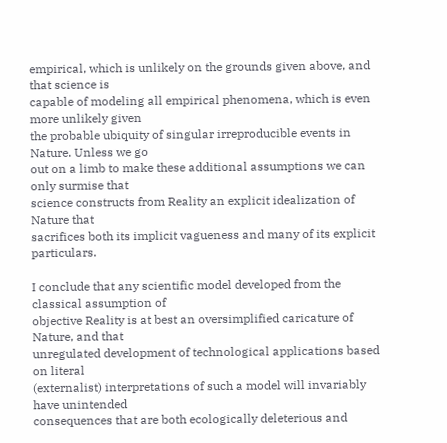empirical, which is unlikely on the grounds given above, and that science is
capable of modeling all empirical phenomena, which is even more unlikely given
the probable ubiquity of singular irreproducible events in Nature. Unless we go
out on a limb to make these additional assumptions we can only surmise that
science constructs from Reality an explicit idealization of Nature that
sacrifices both its implicit vagueness and many of its explicit particulars.

I conclude that any scientific model developed from the classical assumption of
objective Reality is at best an oversimplified caricature of Nature, and that
unregulated development of technological applications based on literal
(externalist) interpretations of such a model will invariably have unintended
consequences that are both ecologically deleterious and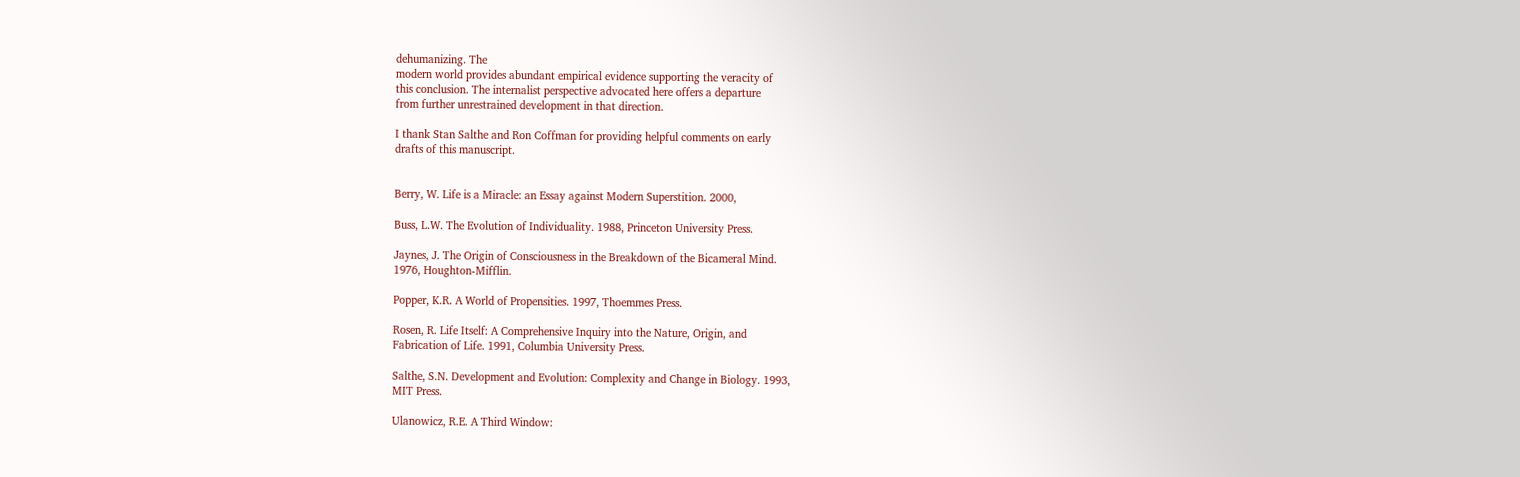dehumanizing. The
modern world provides abundant empirical evidence supporting the veracity of
this conclusion. The internalist perspective advocated here offers a departure
from further unrestrained development in that direction.

I thank Stan Salthe and Ron Coffman for providing helpful comments on early
drafts of this manuscript.


Berry, W. Life is a Miracle: an Essay against Modern Superstition. 2000,

Buss, L.W. The Evolution of Individuality. 1988, Princeton University Press.

Jaynes, J. The Origin of Consciousness in the Breakdown of the Bicameral Mind.
1976, Houghton-Mifflin.

Popper, K.R. A World of Propensities. 1997, Thoemmes Press.

Rosen, R. Life Itself: A Comprehensive Inquiry into the Nature, Origin, and
Fabrication of Life. 1991, Columbia University Press.

Salthe, S.N. Development and Evolution: Complexity and Change in Biology. 1993,
MIT Press.

Ulanowicz, R.E. A Third Window: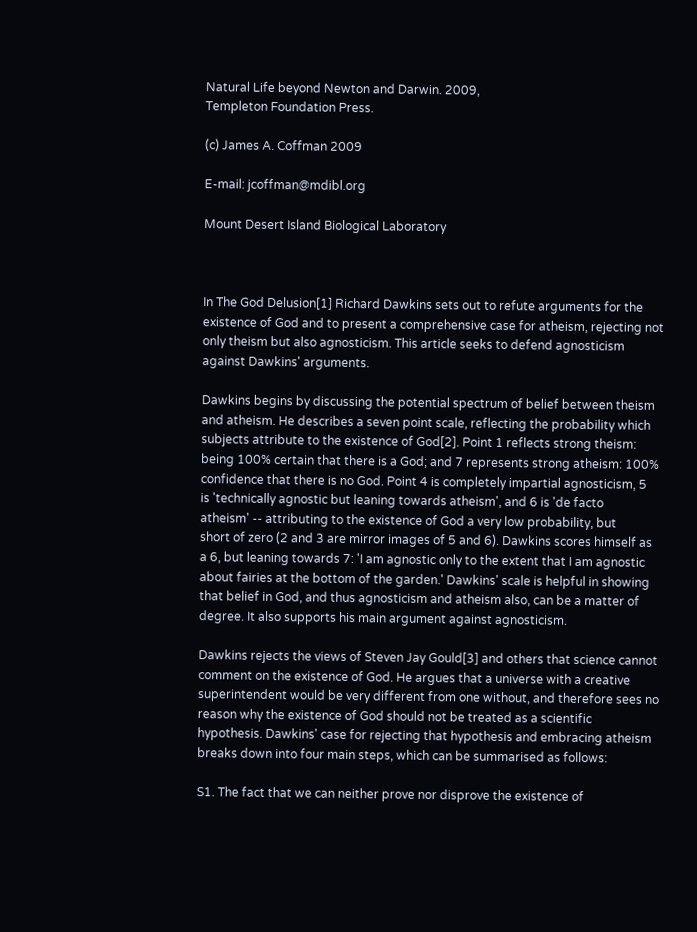Natural Life beyond Newton and Darwin. 2009,
Templeton Foundation Press.

(c) James A. Coffman 2009

E-mail: jcoffman@mdibl.org

Mount Desert Island Biological Laboratory



In The God Delusion[1] Richard Dawkins sets out to refute arguments for the
existence of God and to present a comprehensive case for atheism, rejecting not
only theism but also agnosticism. This article seeks to defend agnosticism
against Dawkins' arguments.

Dawkins begins by discussing the potential spectrum of belief between theism
and atheism. He describes a seven point scale, reflecting the probability which
subjects attribute to the existence of God[2]. Point 1 reflects strong theism:
being 100% certain that there is a God; and 7 represents strong atheism: 100%
confidence that there is no God. Point 4 is completely impartial agnosticism, 5
is 'technically agnostic but leaning towards atheism', and 6 is 'de facto
atheism' -- attributing to the existence of God a very low probability, but
short of zero (2 and 3 are mirror images of 5 and 6). Dawkins scores himself as
a 6, but leaning towards 7: 'I am agnostic only to the extent that I am agnostic
about fairies at the bottom of the garden.' Dawkins' scale is helpful in showing
that belief in God, and thus agnosticism and atheism also, can be a matter of
degree. It also supports his main argument against agnosticism.

Dawkins rejects the views of Steven Jay Gould[3] and others that science cannot
comment on the existence of God. He argues that a universe with a creative
superintendent would be very different from one without, and therefore sees no
reason why the existence of God should not be treated as a scientific
hypothesis. Dawkins' case for rejecting that hypothesis and embracing atheism
breaks down into four main steps, which can be summarised as follows:

S1. The fact that we can neither prove nor disprove the existence of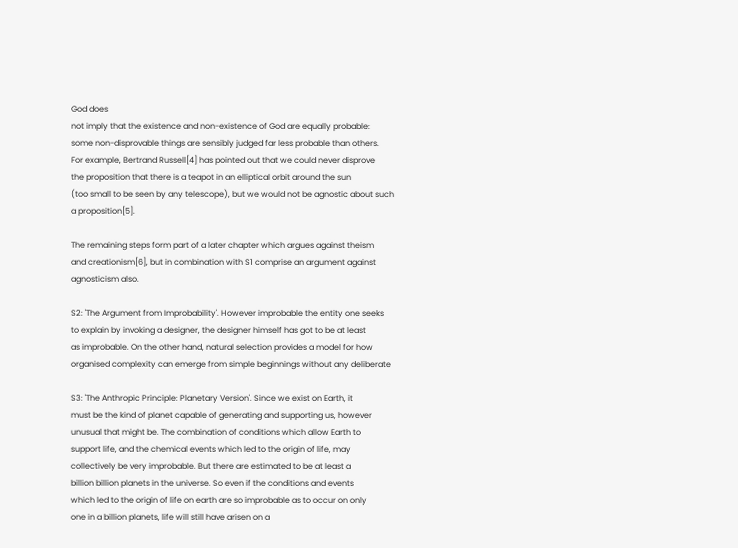God does
not imply that the existence and non-existence of God are equally probable:
some non-disprovable things are sensibly judged far less probable than others.
For example, Bertrand Russell[4] has pointed out that we could never disprove
the proposition that there is a teapot in an elliptical orbit around the sun
(too small to be seen by any telescope), but we would not be agnostic about such
a proposition[5].

The remaining steps form part of a later chapter which argues against theism
and creationism[6], but in combination with S1 comprise an argument against
agnosticism also.

S2: 'The Argument from Improbability'. However improbable the entity one seeks
to explain by invoking a designer, the designer himself has got to be at least
as improbable. On the other hand, natural selection provides a model for how
organised complexity can emerge from simple beginnings without any deliberate

S3: 'The Anthropic Principle: Planetary Version'. Since we exist on Earth, it
must be the kind of planet capable of generating and supporting us, however
unusual that might be. The combination of conditions which allow Earth to
support life, and the chemical events which led to the origin of life, may
collectively be very improbable. But there are estimated to be at least a
billion billion planets in the universe. So even if the conditions and events
which led to the origin of life on earth are so improbable as to occur on only
one in a billion planets, life will still have arisen on a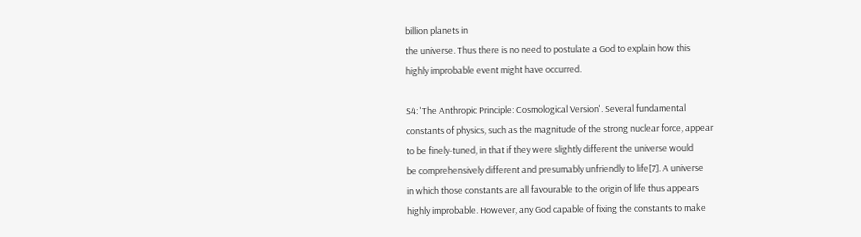billion planets in
the universe. Thus there is no need to postulate a God to explain how this
highly improbable event might have occurred.

S4: 'The Anthropic Principle: Cosmological Version'. Several fundamental
constants of physics, such as the magnitude of the strong nuclear force, appear
to be finely-tuned, in that if they were slightly different the universe would
be comprehensively different and presumably unfriendly to life[7]. A universe
in which those constants are all favourable to the origin of life thus appears
highly improbable. However, any God capable of fixing the constants to make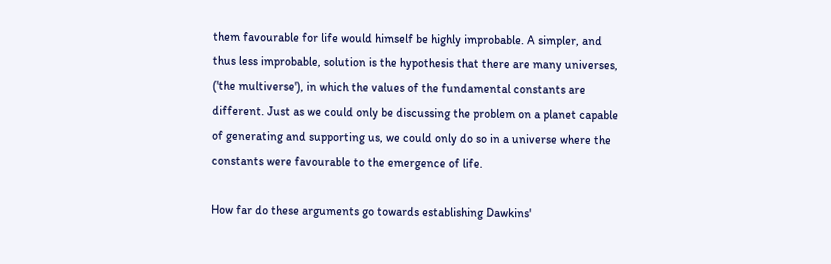them favourable for life would himself be highly improbable. A simpler, and
thus less improbable, solution is the hypothesis that there are many universes,
('the multiverse'), in which the values of the fundamental constants are
different. Just as we could only be discussing the problem on a planet capable
of generating and supporting us, we could only do so in a universe where the
constants were favourable to the emergence of life.

How far do these arguments go towards establishing Dawkins'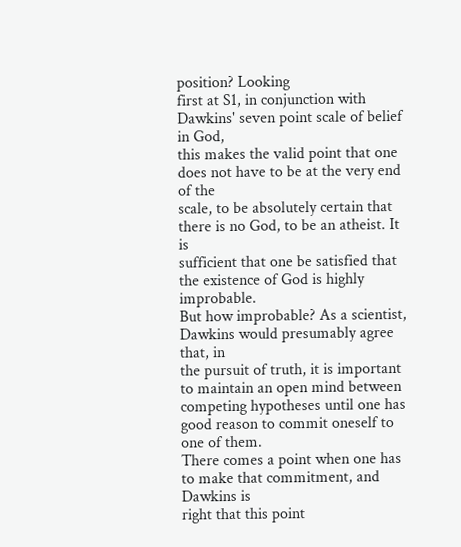position? Looking
first at S1, in conjunction with Dawkins' seven point scale of belief in God,
this makes the valid point that one does not have to be at the very end of the
scale, to be absolutely certain that there is no God, to be an atheist. It is
sufficient that one be satisfied that the existence of God is highly improbable.
But how improbable? As a scientist, Dawkins would presumably agree that, in
the pursuit of truth, it is important to maintain an open mind between
competing hypotheses until one has good reason to commit oneself to one of them.
There comes a point when one has to make that commitment, and Dawkins is
right that this point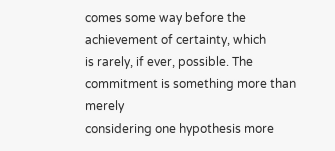comes some way before the achievement of certainty, which
is rarely, if ever, possible. The commitment is something more than merely
considering one hypothesis more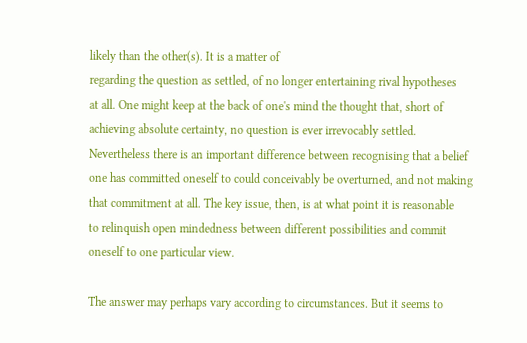likely than the other(s). It is a matter of
regarding the question as settled, of no longer entertaining rival hypotheses
at all. One might keep at the back of one's mind the thought that, short of
achieving absolute certainty, no question is ever irrevocably settled.
Nevertheless there is an important difference between recognising that a belief
one has committed oneself to could conceivably be overturned, and not making
that commitment at all. The key issue, then, is at what point it is reasonable
to relinquish open mindedness between different possibilities and commit
oneself to one particular view.

The answer may perhaps vary according to circumstances. But it seems to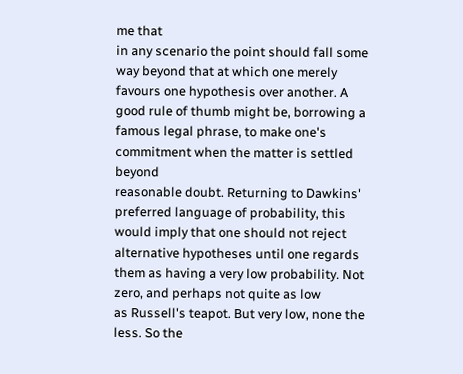me that
in any scenario the point should fall some way beyond that at which one merely
favours one hypothesis over another. A good rule of thumb might be, borrowing a
famous legal phrase, to make one's commitment when the matter is settled beyond
reasonable doubt. Returning to Dawkins' preferred language of probability, this
would imply that one should not reject alternative hypotheses until one regards
them as having a very low probability. Not zero, and perhaps not quite as low
as Russell's teapot. But very low, none the less. So the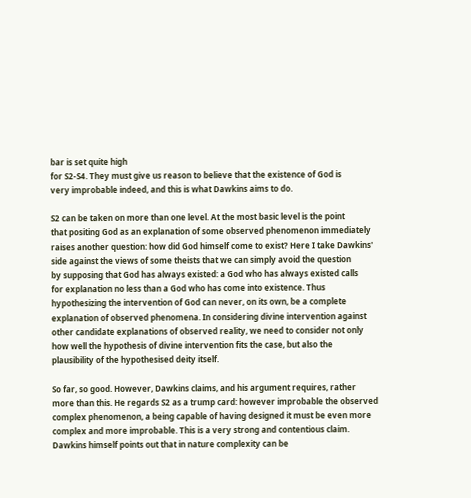bar is set quite high
for S2-S4. They must give us reason to believe that the existence of God is
very improbable indeed, and this is what Dawkins aims to do.

S2 can be taken on more than one level. At the most basic level is the point
that positing God as an explanation of some observed phenomenon immediately
raises another question: how did God himself come to exist? Here I take Dawkins'
side against the views of some theists that we can simply avoid the question
by supposing that God has always existed: a God who has always existed calls
for explanation no less than a God who has come into existence. Thus
hypothesizing the intervention of God can never, on its own, be a complete
explanation of observed phenomena. In considering divine intervention against
other candidate explanations of observed reality, we need to consider not only
how well the hypothesis of divine intervention fits the case, but also the
plausibility of the hypothesised deity itself.

So far, so good. However, Dawkins claims, and his argument requires, rather
more than this. He regards S2 as a trump card: however improbable the observed
complex phenomenon, a being capable of having designed it must be even more
complex and more improbable. This is a very strong and contentious claim.
Dawkins himself points out that in nature complexity can be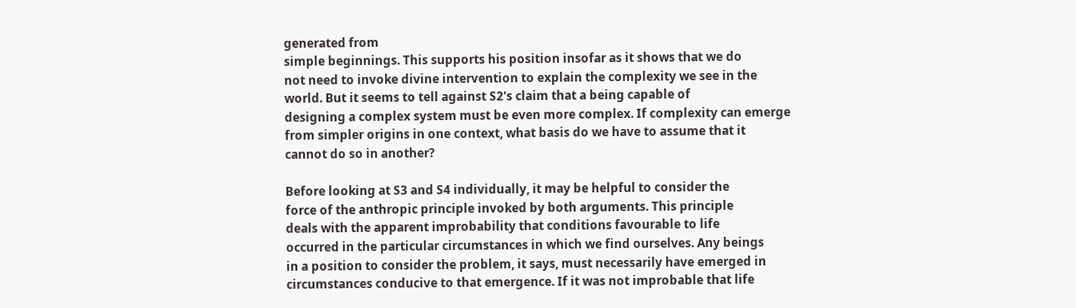generated from
simple beginnings. This supports his position insofar as it shows that we do
not need to invoke divine intervention to explain the complexity we see in the
world. But it seems to tell against S2's claim that a being capable of
designing a complex system must be even more complex. If complexity can emerge
from simpler origins in one context, what basis do we have to assume that it
cannot do so in another?

Before looking at S3 and S4 individually, it may be helpful to consider the
force of the anthropic principle invoked by both arguments. This principle
deals with the apparent improbability that conditions favourable to life
occurred in the particular circumstances in which we find ourselves. Any beings
in a position to consider the problem, it says, must necessarily have emerged in
circumstances conducive to that emergence. If it was not improbable that life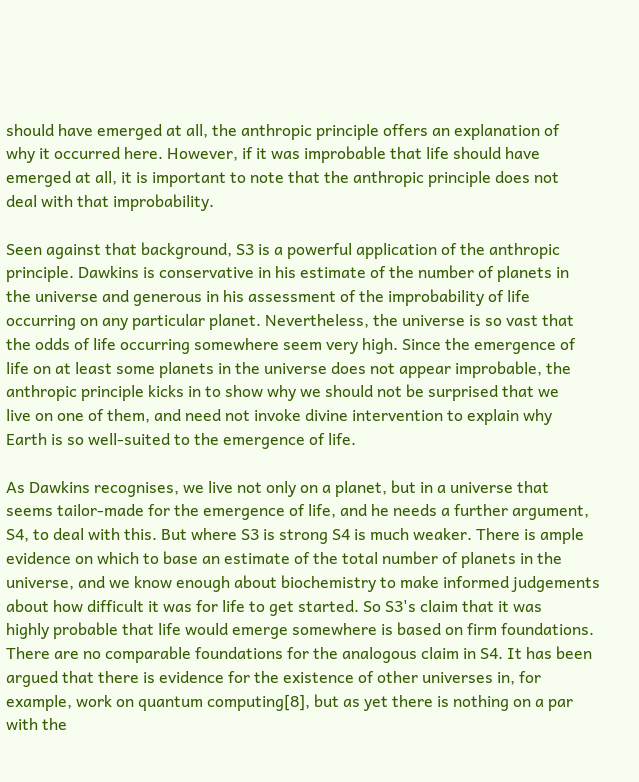should have emerged at all, the anthropic principle offers an explanation of
why it occurred here. However, if it was improbable that life should have
emerged at all, it is important to note that the anthropic principle does not
deal with that improbability.

Seen against that background, S3 is a powerful application of the anthropic
principle. Dawkins is conservative in his estimate of the number of planets in
the universe and generous in his assessment of the improbability of life
occurring on any particular planet. Nevertheless, the universe is so vast that
the odds of life occurring somewhere seem very high. Since the emergence of
life on at least some planets in the universe does not appear improbable, the
anthropic principle kicks in to show why we should not be surprised that we
live on one of them, and need not invoke divine intervention to explain why
Earth is so well-suited to the emergence of life.

As Dawkins recognises, we live not only on a planet, but in a universe that
seems tailor-made for the emergence of life, and he needs a further argument,
S4, to deal with this. But where S3 is strong S4 is much weaker. There is ample
evidence on which to base an estimate of the total number of planets in the
universe, and we know enough about biochemistry to make informed judgements
about how difficult it was for life to get started. So S3's claim that it was
highly probable that life would emerge somewhere is based on firm foundations.
There are no comparable foundations for the analogous claim in S4. It has been
argued that there is evidence for the existence of other universes in, for
example, work on quantum computing[8], but as yet there is nothing on a par
with the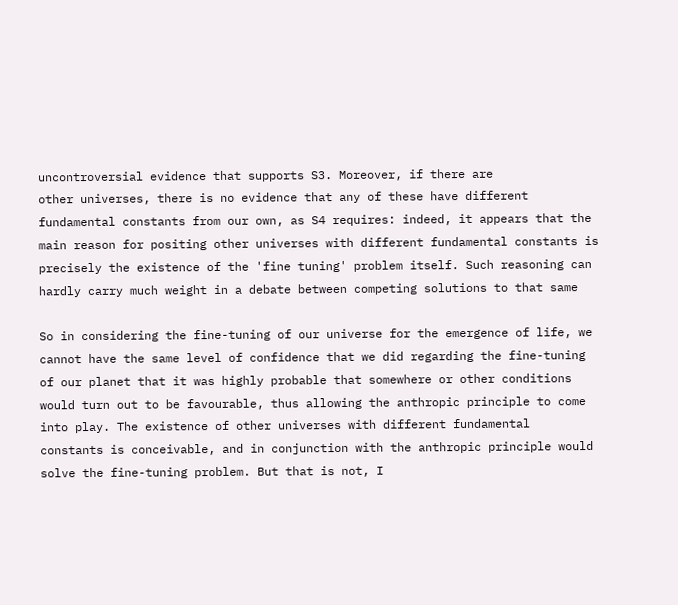uncontroversial evidence that supports S3. Moreover, if there are
other universes, there is no evidence that any of these have different
fundamental constants from our own, as S4 requires: indeed, it appears that the
main reason for positing other universes with different fundamental constants is
precisely the existence of the 'fine tuning' problem itself. Such reasoning can
hardly carry much weight in a debate between competing solutions to that same

So in considering the fine-tuning of our universe for the emergence of life, we
cannot have the same level of confidence that we did regarding the fine-tuning
of our planet that it was highly probable that somewhere or other conditions
would turn out to be favourable, thus allowing the anthropic principle to come
into play. The existence of other universes with different fundamental
constants is conceivable, and in conjunction with the anthropic principle would
solve the fine-tuning problem. But that is not, I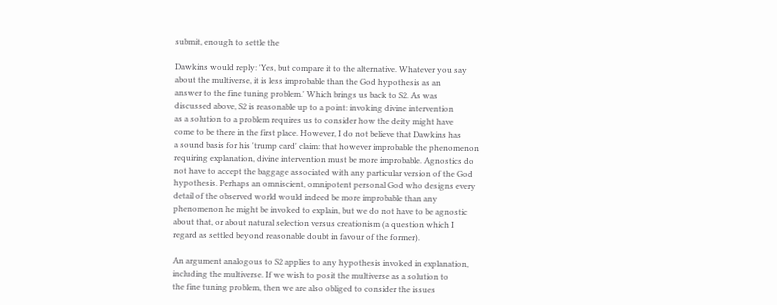submit, enough to settle the

Dawkins would reply: 'Yes, but compare it to the alternative. Whatever you say
about the multiverse, it is less improbable than the God hypothesis as an
answer to the fine tuning problem.' Which brings us back to S2. As was
discussed above, S2 is reasonable up to a point: invoking divine intervention
as a solution to a problem requires us to consider how the deity might have
come to be there in the first place. However, I do not believe that Dawkins has
a sound basis for his 'trump card' claim: that however improbable the phenomenon
requiring explanation, divine intervention must be more improbable. Agnostics do
not have to accept the baggage associated with any particular version of the God
hypothesis. Perhaps an omniscient, omnipotent personal God who designs every
detail of the observed world would indeed be more improbable than any
phenomenon he might be invoked to explain, but we do not have to be agnostic
about that, or about natural selection versus creationism (a question which I
regard as settled beyond reasonable doubt in favour of the former).

An argument analogous to S2 applies to any hypothesis invoked in explanation,
including the multiverse. If we wish to posit the multiverse as a solution to
the fine tuning problem, then we are also obliged to consider the issues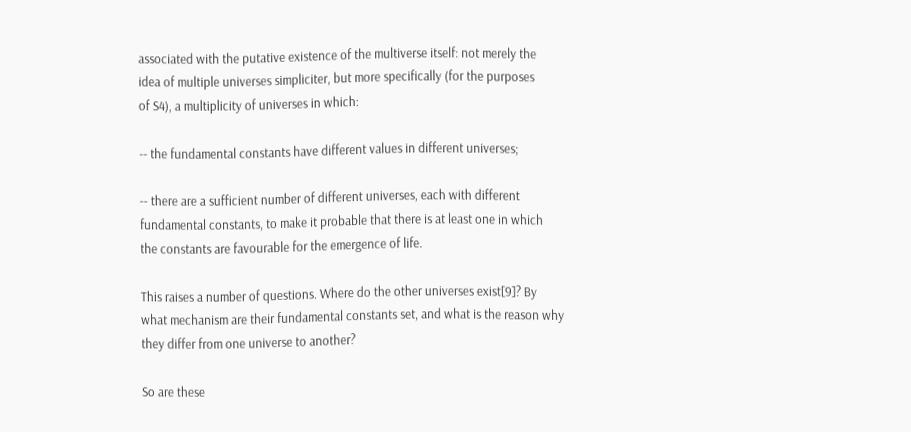associated with the putative existence of the multiverse itself: not merely the
idea of multiple universes simpliciter, but more specifically (for the purposes
of S4), a multiplicity of universes in which:

-- the fundamental constants have different values in different universes;

-- there are a sufficient number of different universes, each with different
fundamental constants, to make it probable that there is at least one in which
the constants are favourable for the emergence of life.

This raises a number of questions. Where do the other universes exist[9]? By
what mechanism are their fundamental constants set, and what is the reason why
they differ from one universe to another?

So are these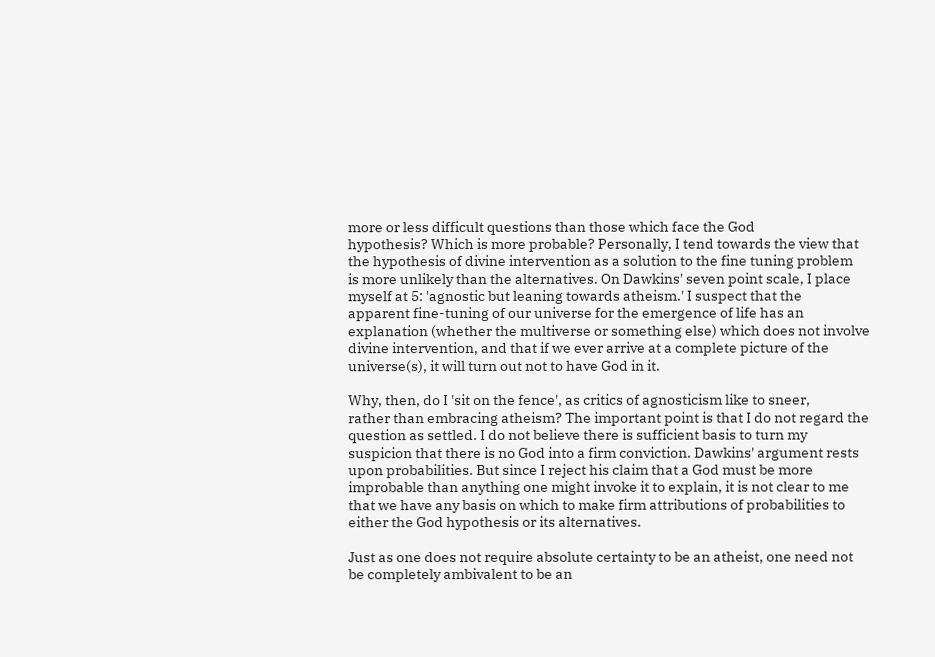more or less difficult questions than those which face the God
hypothesis? Which is more probable? Personally, I tend towards the view that
the hypothesis of divine intervention as a solution to the fine tuning problem
is more unlikely than the alternatives. On Dawkins' seven point scale, I place
myself at 5: 'agnostic but leaning towards atheism.' I suspect that the
apparent fine-tuning of our universe for the emergence of life has an
explanation (whether the multiverse or something else) which does not involve
divine intervention, and that if we ever arrive at a complete picture of the
universe(s), it will turn out not to have God in it.

Why, then, do I 'sit on the fence', as critics of agnosticism like to sneer,
rather than embracing atheism? The important point is that I do not regard the
question as settled. I do not believe there is sufficient basis to turn my
suspicion that there is no God into a firm conviction. Dawkins' argument rests
upon probabilities. But since I reject his claim that a God must be more
improbable than anything one might invoke it to explain, it is not clear to me
that we have any basis on which to make firm attributions of probabilities to
either the God hypothesis or its alternatives.

Just as one does not require absolute certainty to be an atheist, one need not
be completely ambivalent to be an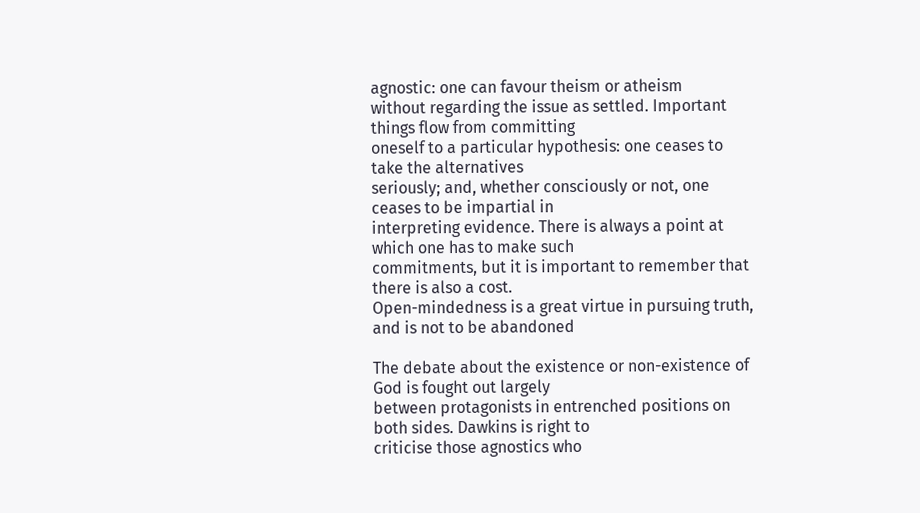agnostic: one can favour theism or atheism
without regarding the issue as settled. Important things flow from committing
oneself to a particular hypothesis: one ceases to take the alternatives
seriously; and, whether consciously or not, one ceases to be impartial in
interpreting evidence. There is always a point at which one has to make such
commitments, but it is important to remember that there is also a cost.
Open-mindedness is a great virtue in pursuing truth, and is not to be abandoned

The debate about the existence or non-existence of God is fought out largely
between protagonists in entrenched positions on both sides. Dawkins is right to
criticise those agnostics who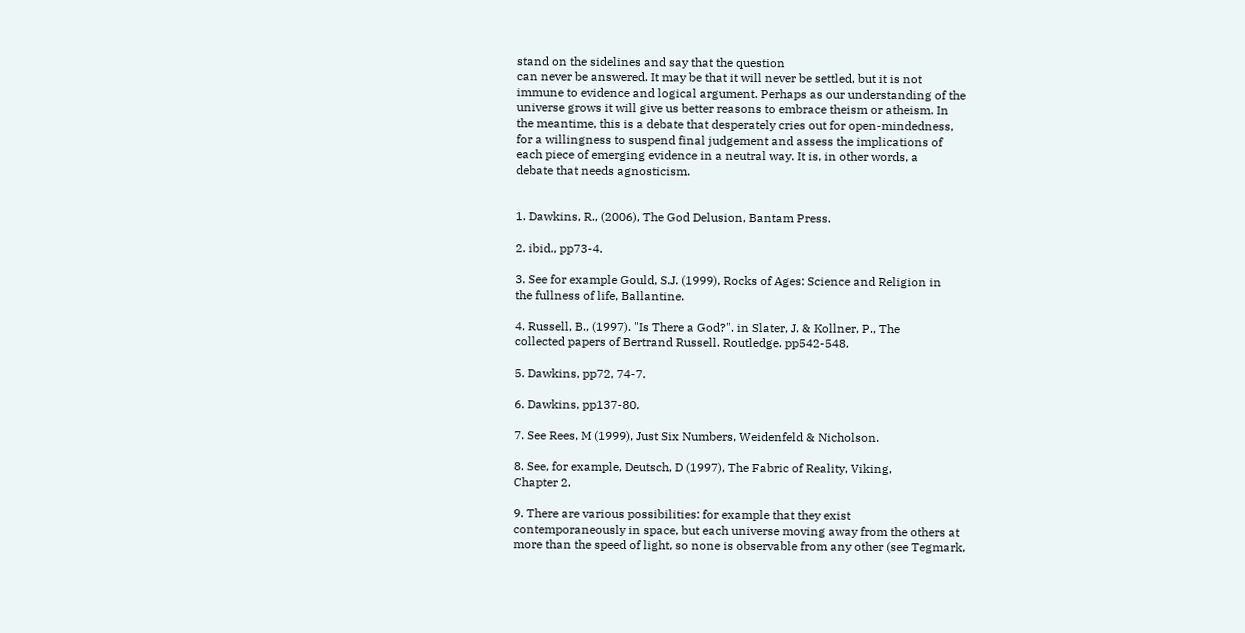stand on the sidelines and say that the question
can never be answered. It may be that it will never be settled, but it is not
immune to evidence and logical argument. Perhaps as our understanding of the
universe grows it will give us better reasons to embrace theism or atheism. In
the meantime, this is a debate that desperately cries out for open-mindedness,
for a willingness to suspend final judgement and assess the implications of
each piece of emerging evidence in a neutral way. It is, in other words, a
debate that needs agnosticism.


1. Dawkins, R., (2006), The God Delusion, Bantam Press.

2. ibid., pp73-4.

3. See for example Gould, S.J. (1999), Rocks of Ages: Science and Religion in
the fullness of life, Ballantine.

4. Russell, B., (1997). "Is There a God?". in Slater, J. & Kollner, P., The
collected papers of Bertrand Russell. Routledge. pp542-548.

5. Dawkins, pp72, 74-7.

6. Dawkins, pp137-80.

7. See Rees, M (1999), Just Six Numbers, Weidenfeld & Nicholson.

8. See, for example, Deutsch, D (1997), The Fabric of Reality, Viking,
Chapter 2.

9. There are various possibilities: for example that they exist
contemporaneously in space, but each universe moving away from the others at
more than the speed of light, so none is observable from any other (see Tegmark,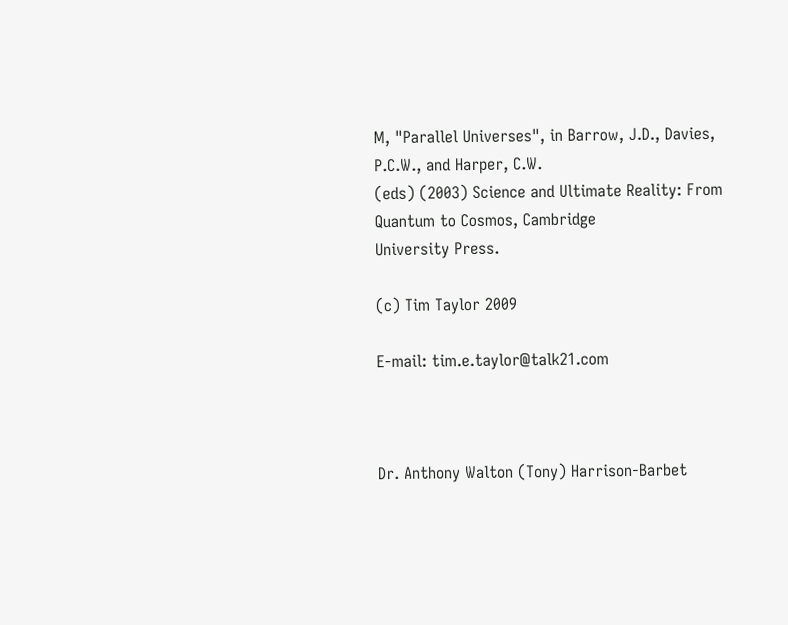M, "Parallel Universes", in Barrow, J.D., Davies, P.C.W., and Harper, C.W.
(eds) (2003) Science and Ultimate Reality: From Quantum to Cosmos, Cambridge
University Press.

(c) Tim Taylor 2009

E-mail: tim.e.taylor@talk21.com



Dr. Anthony Walton (Tony) Harrison-Barbet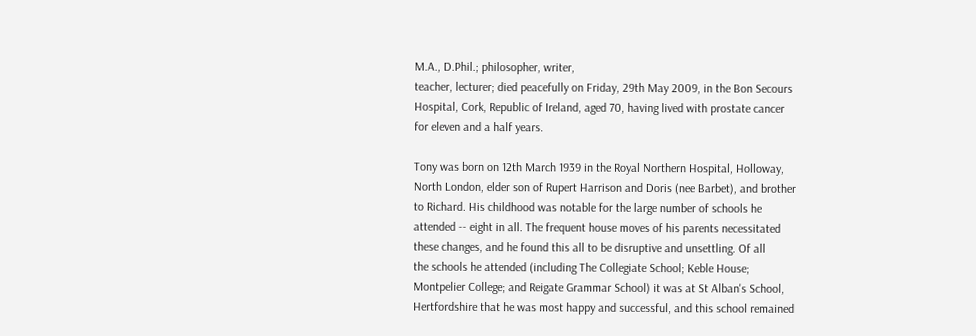M.A., D.Phil.; philosopher, writer,
teacher, lecturer; died peacefully on Friday, 29th May 2009, in the Bon Secours
Hospital, Cork, Republic of Ireland, aged 70, having lived with prostate cancer
for eleven and a half years.

Tony was born on 12th March 1939 in the Royal Northern Hospital, Holloway,
North London, elder son of Rupert Harrison and Doris (nee Barbet), and brother
to Richard. His childhood was notable for the large number of schools he
attended -- eight in all. The frequent house moves of his parents necessitated
these changes, and he found this all to be disruptive and unsettling. Of all
the schools he attended (including The Collegiate School; Keble House;
Montpelier College; and Reigate Grammar School) it was at St Alban's School,
Hertfordshire that he was most happy and successful, and this school remained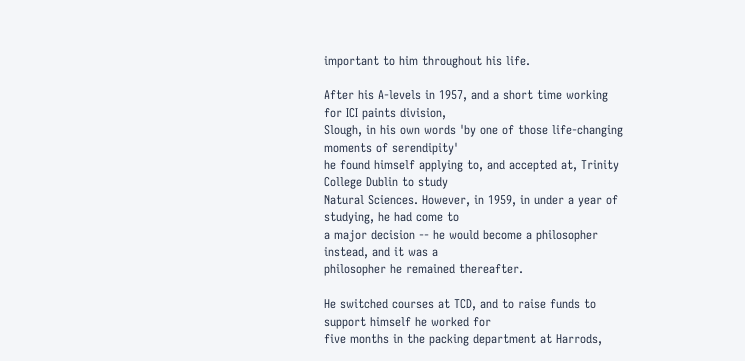important to him throughout his life.

After his A-levels in 1957, and a short time working for ICI paints division,
Slough, in his own words 'by one of those life-changing moments of serendipity'
he found himself applying to, and accepted at, Trinity College Dublin to study
Natural Sciences. However, in 1959, in under a year of studying, he had come to
a major decision -- he would become a philosopher instead, and it was a
philosopher he remained thereafter.

He switched courses at TCD, and to raise funds to support himself he worked for
five months in the packing department at Harrods,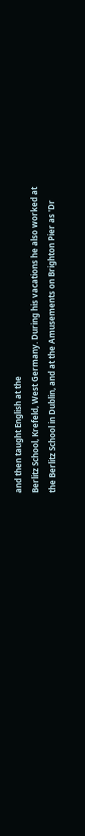and then taught English at the
Berlitz School, Krefeld, West Germany. During his vacations he also worked at
the Berlitz School in Dublin, and at the Amusements on Brighton Pier as 'Dr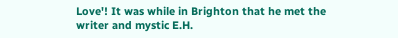Love'! It was while in Brighton that he met the writer and mystic E.H.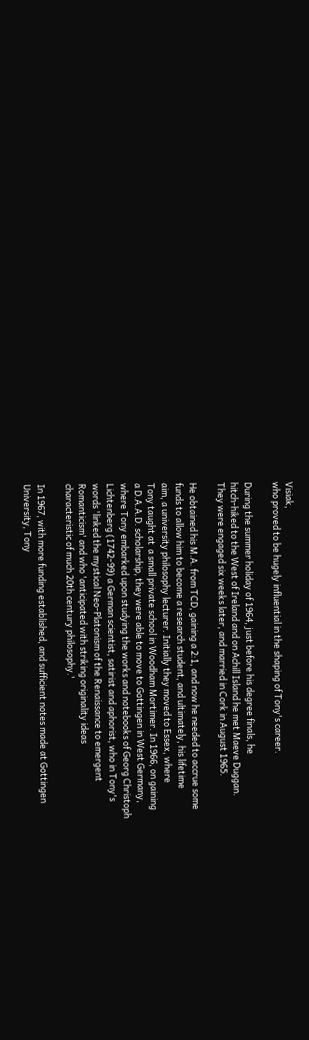Visiak,
who proved to be hugely influential in the shaping of Tony's career.

During the summer holiday of 1964, just before his degree finals, he
hitch-hiked to the West of Ireland and on Achill Island he met Maeve Duggan.
They were engaged six weeks later, and married in Cork in August 1965.

He obtained his M.A. from TCD, gaining a 2:1, and now he needed to accrue some
funds to allow him to become a research student, and ultimately, his lifetime
aim, a university philosophy lecturer. Initially they moved to Essex, where
Tony taught at  a small private school in Woodham Mortimer. In 1966, on gaining
a D.A.A.D. scholarship, they were able to move to Gottingen in West Germany,
where Tony embarked upon studying the works and notebooks of Georg Christoph
Lichtenberg (1742-99) a German scientist, satirist and aphorist, who in Tony's
words 'linked the mystical Neo-Platonism of the Renaissance to emergent
Romanticism' and who 'anticipated with striking originality ideas
characteristic of much 20th century philosophy.'

In 1967, with more funding established, and sufficient notes made at Gottingen
University, Tony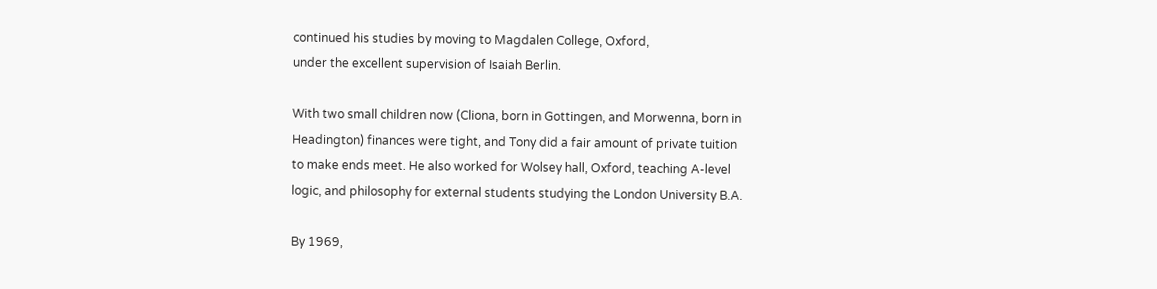continued his studies by moving to Magdalen College, Oxford,
under the excellent supervision of Isaiah Berlin.

With two small children now (Cliona, born in Gottingen, and Morwenna, born in
Headington) finances were tight, and Tony did a fair amount of private tuition
to make ends meet. He also worked for Wolsey hall, Oxford, teaching A-level
logic, and philosophy for external students studying the London University B.A.

By 1969,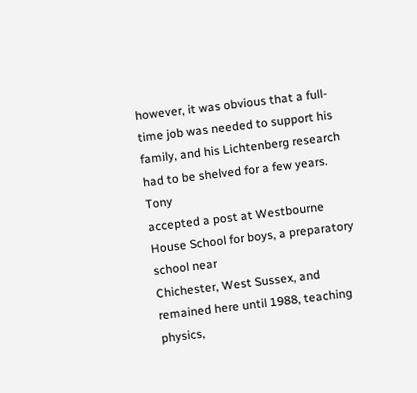however, it was obvious that a full-time job was needed to support his
family, and his Lichtenberg research had to be shelved for a few years. Tony
accepted a post at Westbourne House School for boys, a preparatory school near
Chichester, West Sussex, and remained here until 1988, teaching physics,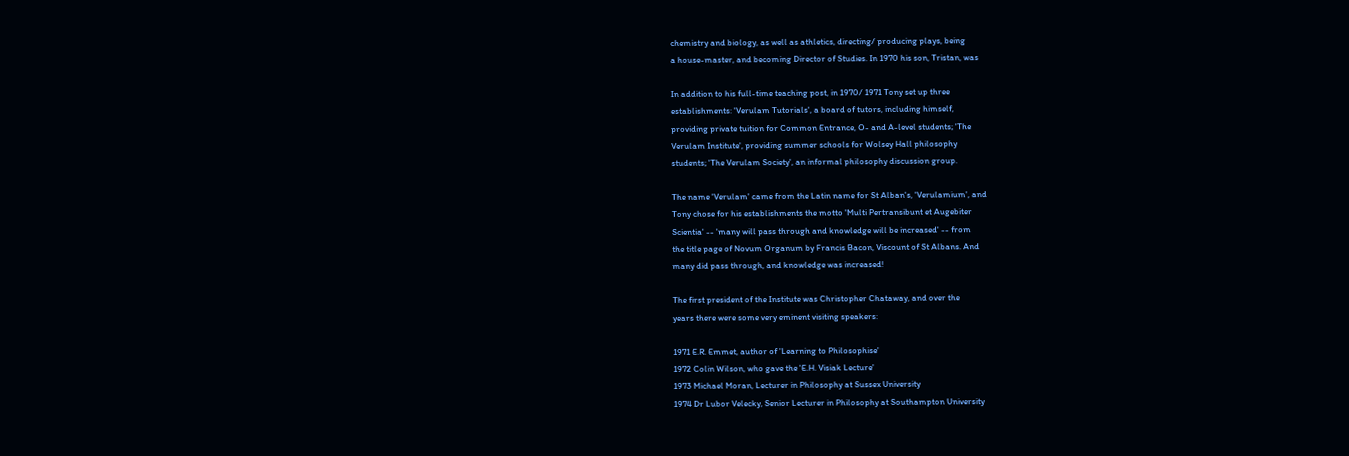chemistry and biology, as well as athletics, directing/ producing plays, being
a house-master, and becoming Director of Studies. In 1970 his son, Tristan, was

In addition to his full-time teaching post, in 1970/ 1971 Tony set up three
establishments: 'Verulam Tutorials', a board of tutors, including himself,
providing private tuition for Common Entrance, O- and A-level students; 'The
Verulam Institute', providing summer schools for Wolsey Hall philosophy
students; 'The Verulam Society', an informal philosophy discussion group.

The name 'Verulam' came from the Latin name for St Alban's, 'Verulamium', and
Tony chose for his establishments the motto 'Multi Pertransibunt et Augebiter
Scientia' -- 'many will pass through and knowledge will be increased' -- from
the title page of Novum Organum by Francis Bacon, Viscount of St Albans. And
many did pass through, and knowledge was increased!

The first president of the Institute was Christopher Chataway, and over the
years there were some very eminent visiting speakers:

1971 E.R. Emmet, author of 'Learning to Philosophise'
1972 Colin Wilson, who gave the 'E.H. Visiak Lecture'
1973 Michael Moran, Lecturer in Philosophy at Sussex University
1974 Dr Lubor Velecky, Senior Lecturer in Philosophy at Southampton University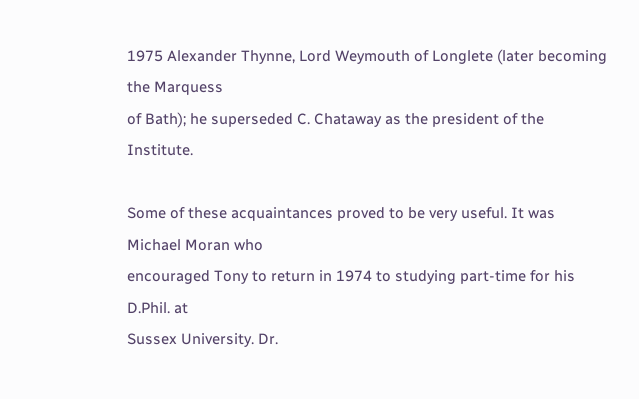1975 Alexander Thynne, Lord Weymouth of Longlete (later becoming the Marquess
of Bath); he superseded C. Chataway as the president of the Institute.

Some of these acquaintances proved to be very useful. It was Michael Moran who
encouraged Tony to return in 1974 to studying part-time for his D.Phil. at
Sussex University. Dr.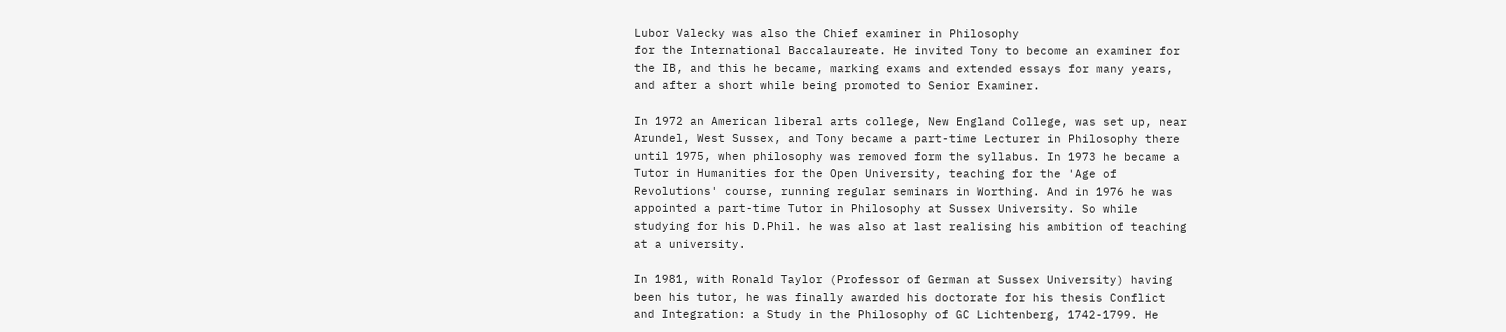Lubor Valecky was also the Chief examiner in Philosophy
for the International Baccalaureate. He invited Tony to become an examiner for
the IB, and this he became, marking exams and extended essays for many years,
and after a short while being promoted to Senior Examiner.

In 1972 an American liberal arts college, New England College, was set up, near
Arundel, West Sussex, and Tony became a part-time Lecturer in Philosophy there
until 1975, when philosophy was removed form the syllabus. In 1973 he became a
Tutor in Humanities for the Open University, teaching for the 'Age of
Revolutions' course, running regular seminars in Worthing. And in 1976 he was
appointed a part-time Tutor in Philosophy at Sussex University. So while
studying for his D.Phil. he was also at last realising his ambition of teaching
at a university.

In 1981, with Ronald Taylor (Professor of German at Sussex University) having
been his tutor, he was finally awarded his doctorate for his thesis Conflict
and Integration: a Study in the Philosophy of GC Lichtenberg, 1742-1799. He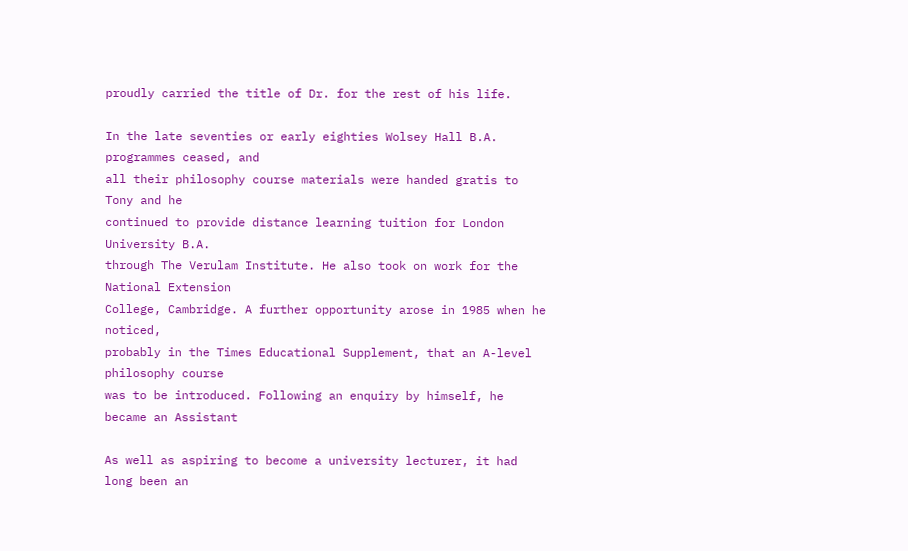proudly carried the title of Dr. for the rest of his life.

In the late seventies or early eighties Wolsey Hall B.A. programmes ceased, and
all their philosophy course materials were handed gratis to Tony and he
continued to provide distance learning tuition for London University B.A.
through The Verulam Institute. He also took on work for the National Extension
College, Cambridge. A further opportunity arose in 1985 when he noticed,
probably in the Times Educational Supplement, that an A-level philosophy course
was to be introduced. Following an enquiry by himself, he became an Assistant

As well as aspiring to become a university lecturer, it had long been an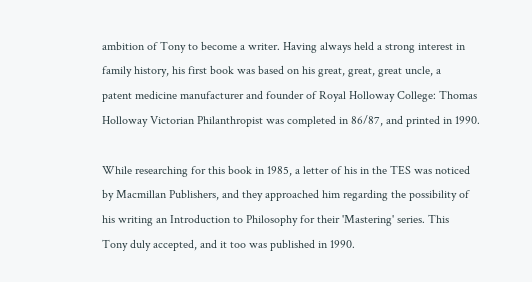ambition of Tony to become a writer. Having always held a strong interest in
family history, his first book was based on his great, great, great uncle, a
patent medicine manufacturer and founder of Royal Holloway College: Thomas
Holloway Victorian Philanthropist was completed in 86/87, and printed in 1990.

While researching for this book in 1985, a letter of his in the TES was noticed
by Macmillan Publishers, and they approached him regarding the possibility of
his writing an Introduction to Philosophy for their 'Mastering' series. This
Tony duly accepted, and it too was published in 1990.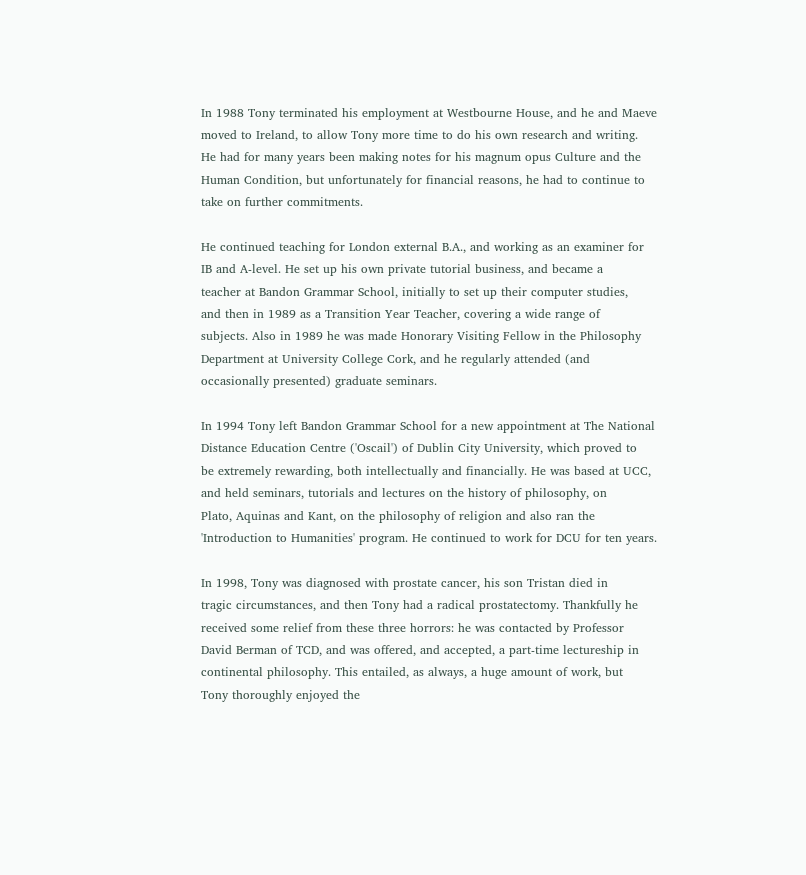In 1988 Tony terminated his employment at Westbourne House, and he and Maeve
moved to Ireland, to allow Tony more time to do his own research and writing.
He had for many years been making notes for his magnum opus Culture and the
Human Condition, but unfortunately for financial reasons, he had to continue to
take on further commitments.

He continued teaching for London external B.A., and working as an examiner for
IB and A-level. He set up his own private tutorial business, and became a
teacher at Bandon Grammar School, initially to set up their computer studies,
and then in 1989 as a Transition Year Teacher, covering a wide range of
subjects. Also in 1989 he was made Honorary Visiting Fellow in the Philosophy
Department at University College Cork, and he regularly attended (and
occasionally presented) graduate seminars.

In 1994 Tony left Bandon Grammar School for a new appointment at The National
Distance Education Centre ('Oscail') of Dublin City University, which proved to
be extremely rewarding, both intellectually and financially. He was based at UCC,
and held seminars, tutorials and lectures on the history of philosophy, on
Plato, Aquinas and Kant, on the philosophy of religion and also ran the
'Introduction to Humanities' program. He continued to work for DCU for ten years.

In 1998, Tony was diagnosed with prostate cancer, his son Tristan died in
tragic circumstances, and then Tony had a radical prostatectomy. Thankfully he
received some relief from these three horrors: he was contacted by Professor
David Berman of TCD, and was offered, and accepted, a part-time lectureship in
continental philosophy. This entailed, as always, a huge amount of work, but
Tony thoroughly enjoyed the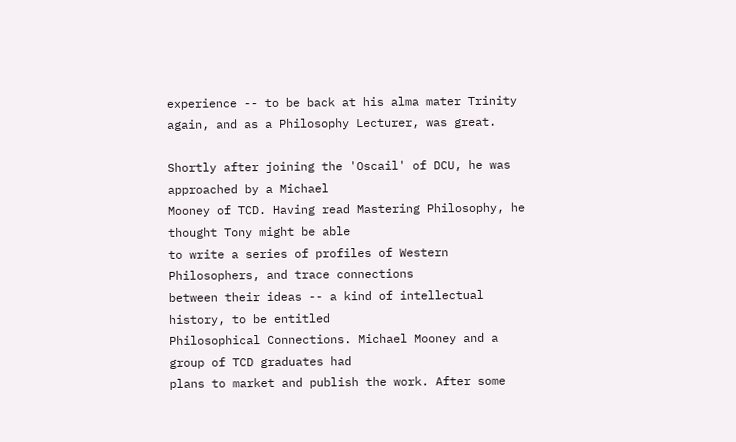experience -- to be back at his alma mater Trinity
again, and as a Philosophy Lecturer, was great.

Shortly after joining the 'Oscail' of DCU, he was approached by a Michael
Mooney of TCD. Having read Mastering Philosophy, he thought Tony might be able
to write a series of profiles of Western Philosophers, and trace connections
between their ideas -- a kind of intellectual history, to be entitled
Philosophical Connections. Michael Mooney and a group of TCD graduates had
plans to market and publish the work. After some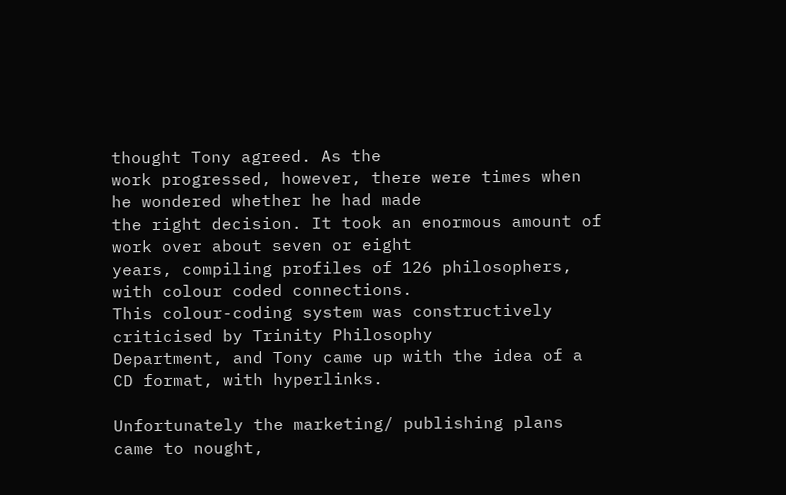thought Tony agreed. As the
work progressed, however, there were times when he wondered whether he had made
the right decision. It took an enormous amount of work over about seven or eight
years, compiling profiles of 126 philosophers, with colour coded connections.
This colour-coding system was constructively criticised by Trinity Philosophy
Department, and Tony came up with the idea of a CD format, with hyperlinks.

Unfortunately the marketing/ publishing plans came to nought,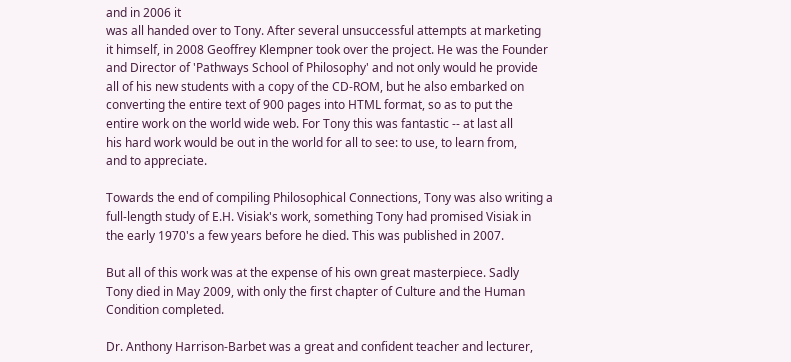and in 2006 it
was all handed over to Tony. After several unsuccessful attempts at marketing
it himself, in 2008 Geoffrey Klempner took over the project. He was the Founder
and Director of 'Pathways School of Philosophy' and not only would he provide
all of his new students with a copy of the CD-ROM, but he also embarked on
converting the entire text of 900 pages into HTML format, so as to put the
entire work on the world wide web. For Tony this was fantastic -- at last all
his hard work would be out in the world for all to see: to use, to learn from,
and to appreciate.

Towards the end of compiling Philosophical Connections, Tony was also writing a
full-length study of E.H. Visiak's work, something Tony had promised Visiak in
the early 1970's a few years before he died. This was published in 2007.

But all of this work was at the expense of his own great masterpiece. Sadly
Tony died in May 2009, with only the first chapter of Culture and the Human
Condition completed.

Dr. Anthony Harrison-Barbet was a great and confident teacher and lecturer,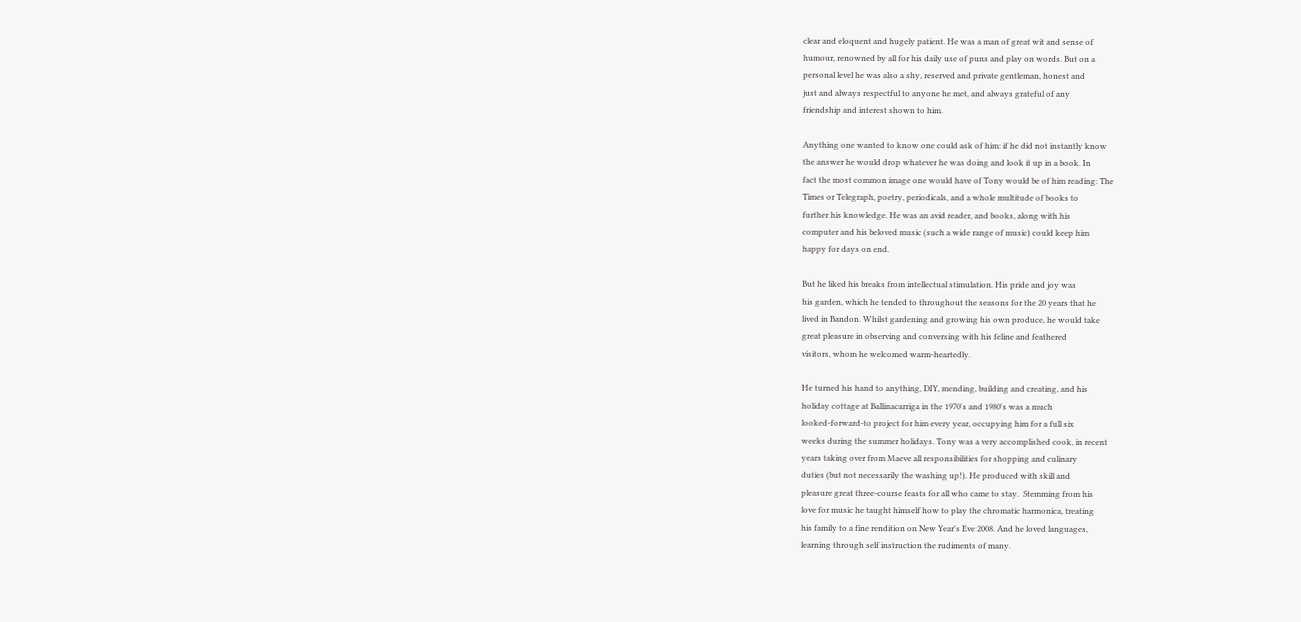clear and eloquent and hugely patient. He was a man of great wit and sense of
humour, renowned by all for his daily use of puns and play on words. But on a
personal level he was also a shy, reserved and private gentleman, honest and
just and always respectful to anyone he met, and always grateful of any
friendship and interest shown to him.

Anything one wanted to know one could ask of him: if he did not instantly know
the answer he would drop whatever he was doing and look it up in a book. In
fact the most common image one would have of Tony would be of him reading: The
Times or Telegraph, poetry, periodicals, and a whole multitude of books to
further his knowledge. He was an avid reader, and books, along with his
computer and his beloved music (such a wide range of music) could keep him
happy for days on end.

But he liked his breaks from intellectual stimulation. His pride and joy was
his garden, which he tended to throughout the seasons for the 20 years that he
lived in Bandon. Whilst gardening and growing his own produce, he would take
great pleasure in observing and conversing with his feline and feathered
visitors, whom he welcomed warm-heartedly.

He turned his hand to anything, DIY, mending, building and creating, and his
holiday cottage at Ballinacarriga in the 1970's and 1980's was a much
looked-forward-to project for him every year, occupying him for a full six
weeks during the summer holidays. Tony was a very accomplished cook, in recent
years taking over from Maeve all responsibilities for shopping and culinary
duties (but not necessarily the washing up!). He produced with skill and
pleasure great three-course feasts for all who came to stay.  Stemming from his
love for music he taught himself how to play the chromatic harmonica, treating
his family to a fine rendition on New Year's Eve 2008. And he loved languages,
learning through self instruction the rudiments of many.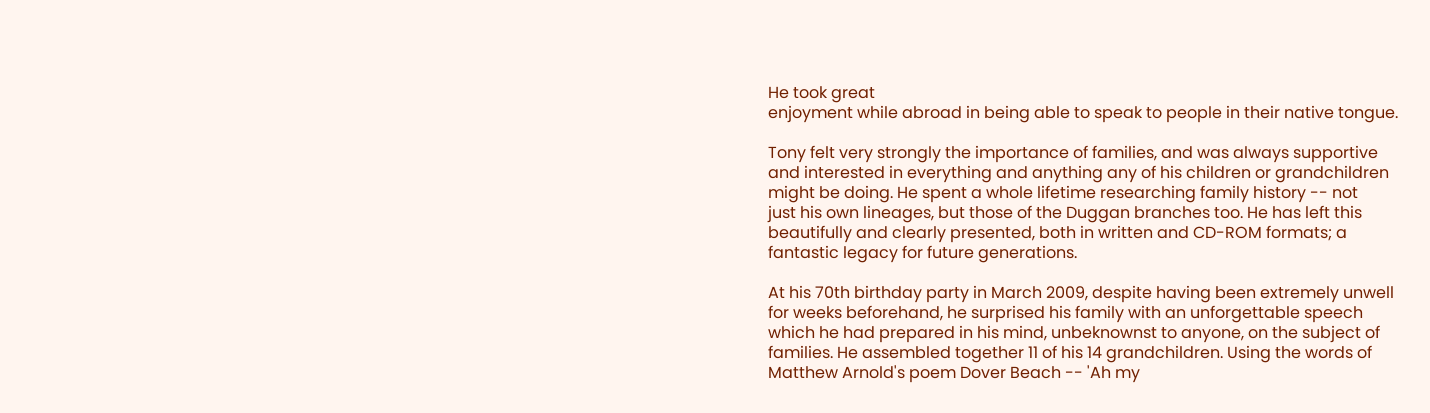He took great
enjoyment while abroad in being able to speak to people in their native tongue.

Tony felt very strongly the importance of families, and was always supportive
and interested in everything and anything any of his children or grandchildren
might be doing. He spent a whole lifetime researching family history -- not
just his own lineages, but those of the Duggan branches too. He has left this
beautifully and clearly presented, both in written and CD-ROM formats; a
fantastic legacy for future generations.

At his 70th birthday party in March 2009, despite having been extremely unwell
for weeks beforehand, he surprised his family with an unforgettable speech
which he had prepared in his mind, unbeknownst to anyone, on the subject of
families. He assembled together 11 of his 14 grandchildren. Using the words of
Matthew Arnold's poem Dover Beach -- 'Ah my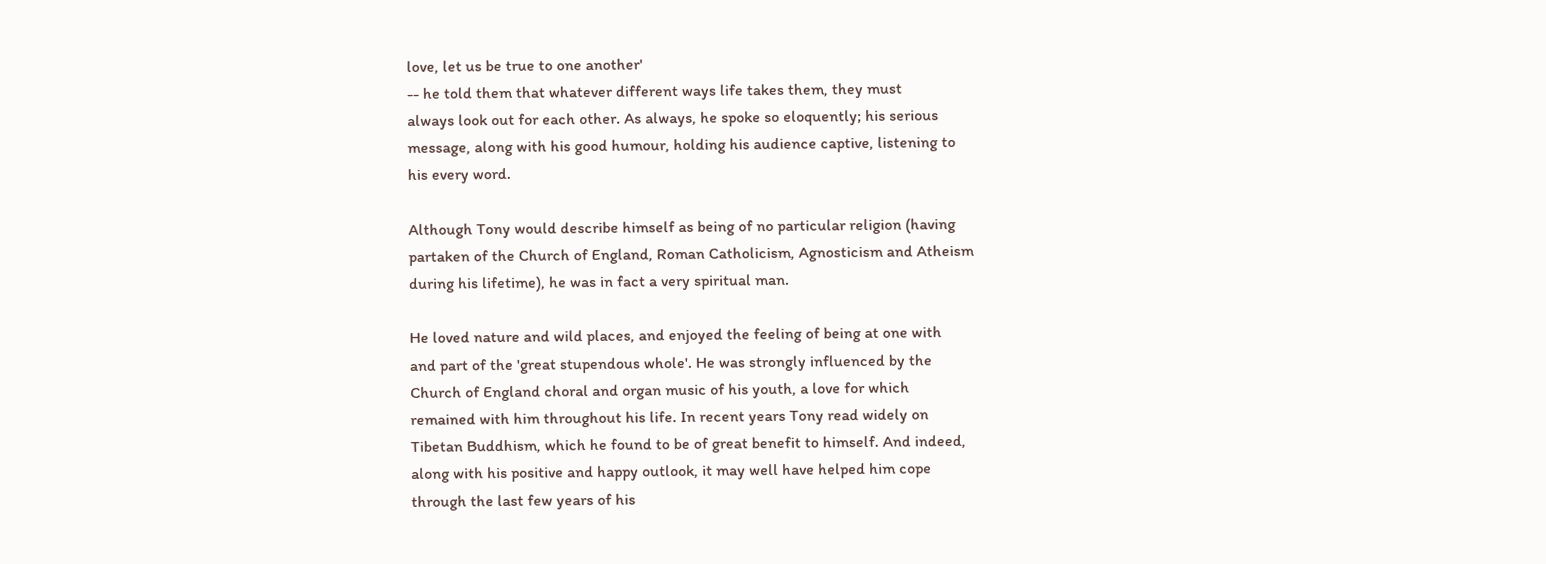love, let us be true to one another'
-- he told them that whatever different ways life takes them, they must
always look out for each other. As always, he spoke so eloquently; his serious
message, along with his good humour, holding his audience captive, listening to
his every word.

Although Tony would describe himself as being of no particular religion (having
partaken of the Church of England, Roman Catholicism, Agnosticism and Atheism
during his lifetime), he was in fact a very spiritual man.

He loved nature and wild places, and enjoyed the feeling of being at one with
and part of the 'great stupendous whole'. He was strongly influenced by the
Church of England choral and organ music of his youth, a love for which
remained with him throughout his life. In recent years Tony read widely on
Tibetan Buddhism, which he found to be of great benefit to himself. And indeed,
along with his positive and happy outlook, it may well have helped him cope
through the last few years of his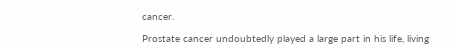cancer.

Prostate cancer undoubtedly played a large part in his life, living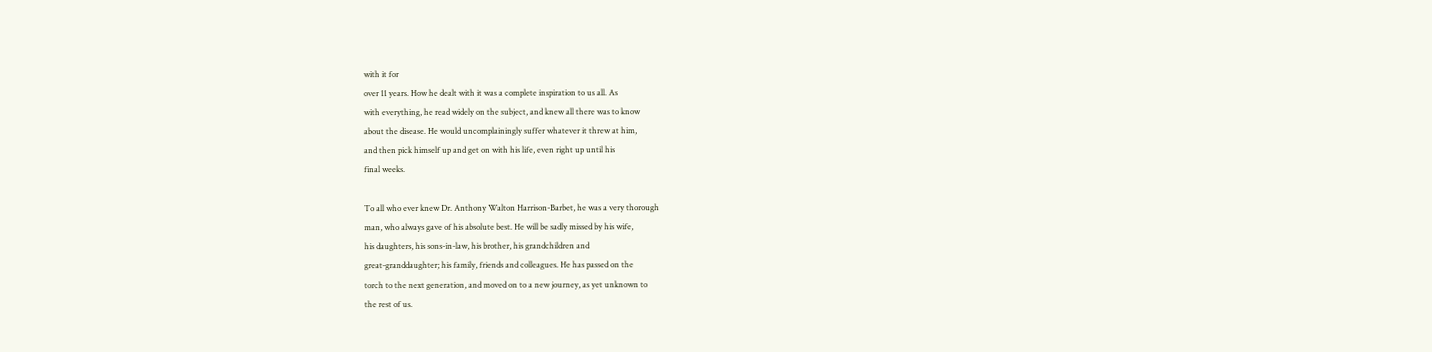with it for
over 11 years. How he dealt with it was a complete inspiration to us all. As
with everything, he read widely on the subject, and knew all there was to know
about the disease. He would uncomplainingly suffer whatever it threw at him,
and then pick himself up and get on with his life, even right up until his
final weeks.

To all who ever knew Dr. Anthony Walton Harrison-Barbet, he was a very thorough
man, who always gave of his absolute best. He will be sadly missed by his wife,
his daughters, his sons-in-law, his brother, his grandchildren and
great-granddaughter; his family, friends and colleagues. He has passed on the
torch to the next generation, and moved on to a new journey, as yet unknown to
the rest of us.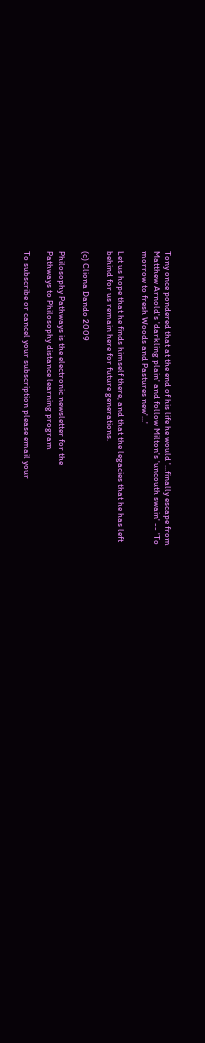Tony once pondered that at the end of his life he would '...finally escape from
Matthew Arnold's 'darkling plain' and follow Milton's 'uncouth swain' -- 'To
morrow to fresh Woods and Pastures new'...'

Let us hope that he finds himself there, and that the legacies that he has left
behind for us remain here for future generations.

(c) Cliona Dando 2009

Philosophy Pathways is the electronic newsletter for the
Pathways to Philosophy distance learning program

To subscribe or cancel your subscription please email your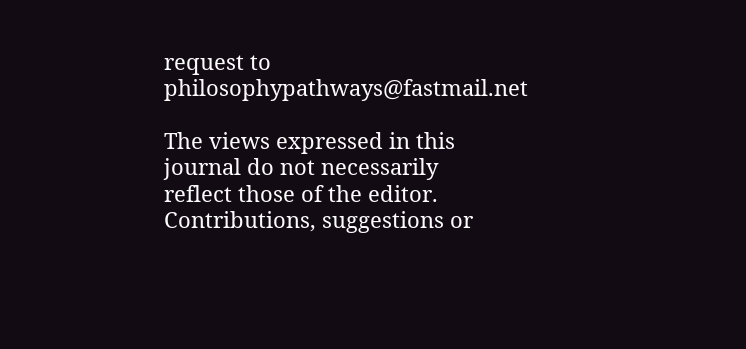request to philosophypathways@fastmail.net

The views expressed in this journal do not necessarily
reflect those of the editor. Contributions, suggestions or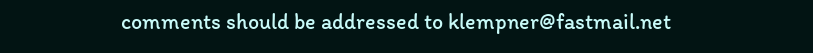comments should be addressed to klempner@fastmail.net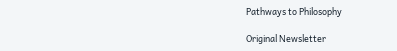Pathways to Philosophy

Original Newsletter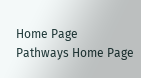Home Page
Pathways Home Page